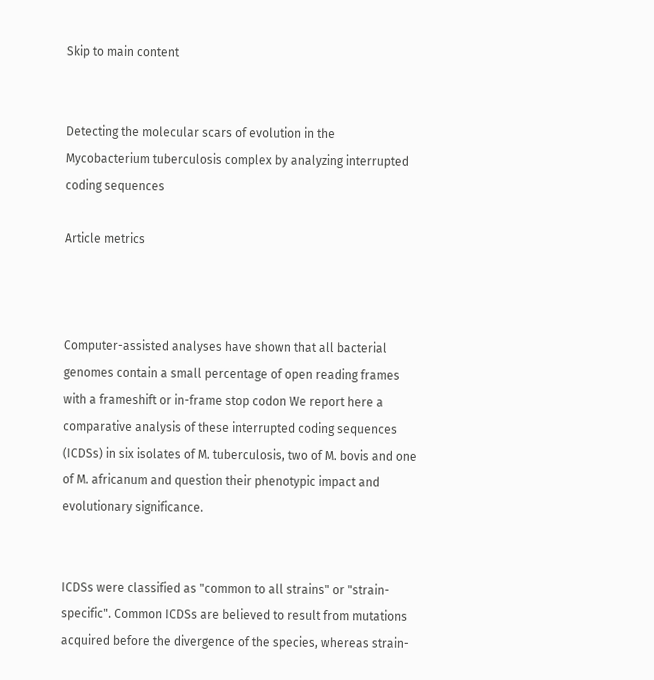Skip to main content


Detecting the molecular scars of evolution in the Mycobacterium tuberculosis complex by analyzing interrupted coding sequences

Article metrics



Computer-assisted analyses have shown that all bacterial genomes contain a small percentage of open reading frames with a frameshift or in-frame stop codon We report here a comparative analysis of these interrupted coding sequences (ICDSs) in six isolates of M. tuberculosis, two of M. bovis and one of M. africanum and question their phenotypic impact and evolutionary significance.


ICDSs were classified as "common to all strains" or "strain-specific". Common ICDSs are believed to result from mutations acquired before the divergence of the species, whereas strain-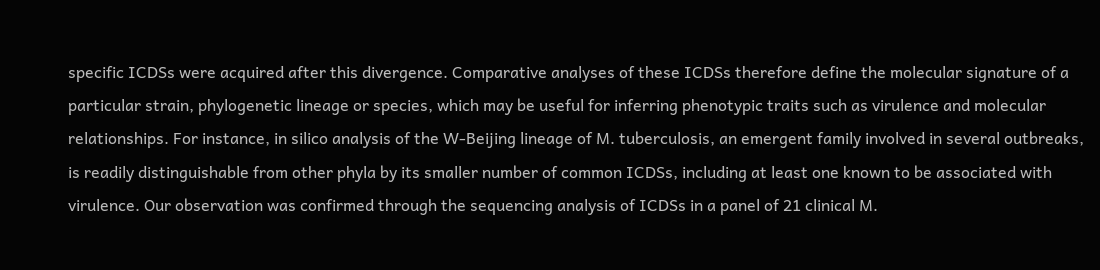specific ICDSs were acquired after this divergence. Comparative analyses of these ICDSs therefore define the molecular signature of a particular strain, phylogenetic lineage or species, which may be useful for inferring phenotypic traits such as virulence and molecular relationships. For instance, in silico analysis of the W-Beijing lineage of M. tuberculosis, an emergent family involved in several outbreaks, is readily distinguishable from other phyla by its smaller number of common ICDSs, including at least one known to be associated with virulence. Our observation was confirmed through the sequencing analysis of ICDSs in a panel of 21 clinical M.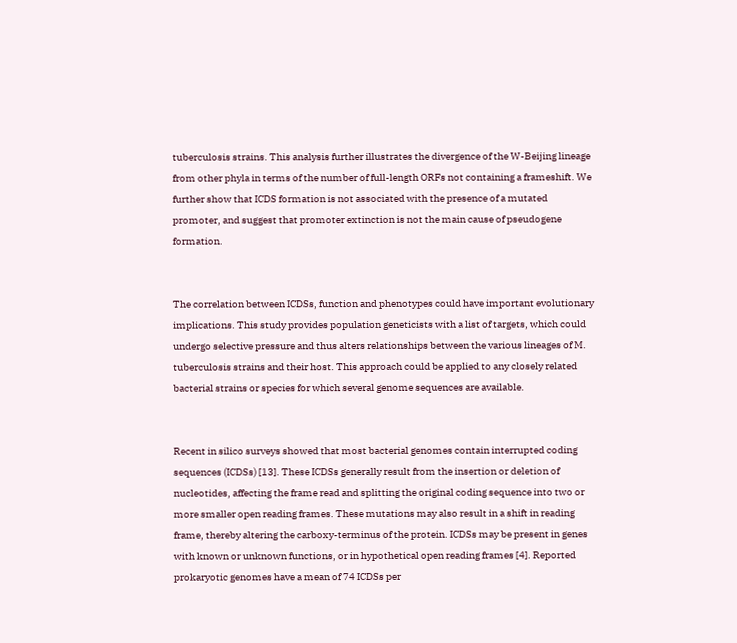tuberculosis strains. This analysis further illustrates the divergence of the W-Beijing lineage from other phyla in terms of the number of full-length ORFs not containing a frameshift. We further show that ICDS formation is not associated with the presence of a mutated promoter, and suggest that promoter extinction is not the main cause of pseudogene formation.


The correlation between ICDSs, function and phenotypes could have important evolutionary implications. This study provides population geneticists with a list of targets, which could undergo selective pressure and thus alters relationships between the various lineages of M. tuberculosis strains and their host. This approach could be applied to any closely related bacterial strains or species for which several genome sequences are available.


Recent in silico surveys showed that most bacterial genomes contain interrupted coding sequences (ICDSs) [13]. These ICDSs generally result from the insertion or deletion of nucleotides, affecting the frame read and splitting the original coding sequence into two or more smaller open reading frames. These mutations may also result in a shift in reading frame, thereby altering the carboxy-terminus of the protein. ICDSs may be present in genes with known or unknown functions, or in hypothetical open reading frames [4]. Reported prokaryotic genomes have a mean of 74 ICDSs per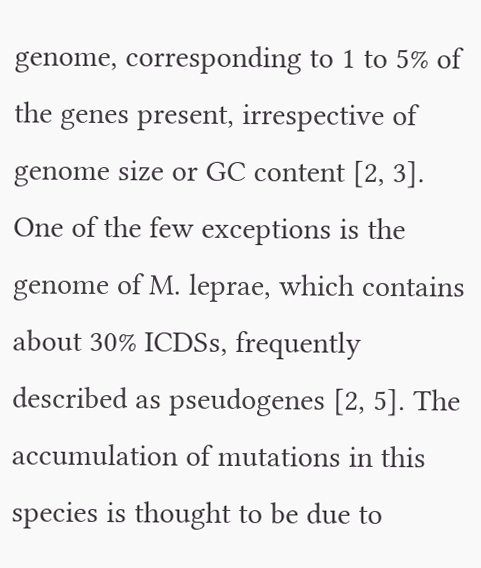genome, corresponding to 1 to 5% of the genes present, irrespective of genome size or GC content [2, 3]. One of the few exceptions is the genome of M. leprae, which contains about 30% ICDSs, frequently described as pseudogenes [2, 5]. The accumulation of mutations in this species is thought to be due to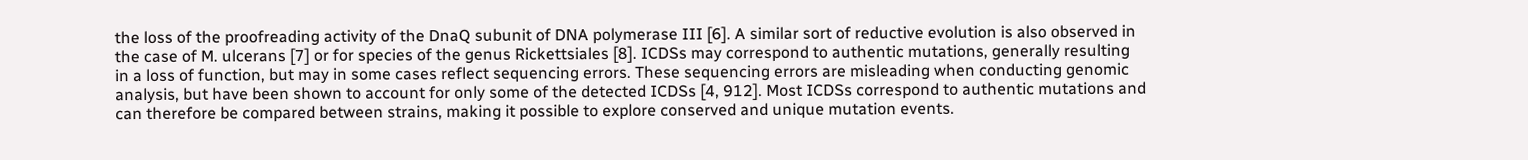the loss of the proofreading activity of the DnaQ subunit of DNA polymerase III [6]. A similar sort of reductive evolution is also observed in the case of M. ulcerans [7] or for species of the genus Rickettsiales [8]. ICDSs may correspond to authentic mutations, generally resulting in a loss of function, but may in some cases reflect sequencing errors. These sequencing errors are misleading when conducting genomic analysis, but have been shown to account for only some of the detected ICDSs [4, 912]. Most ICDSs correspond to authentic mutations and can therefore be compared between strains, making it possible to explore conserved and unique mutation events.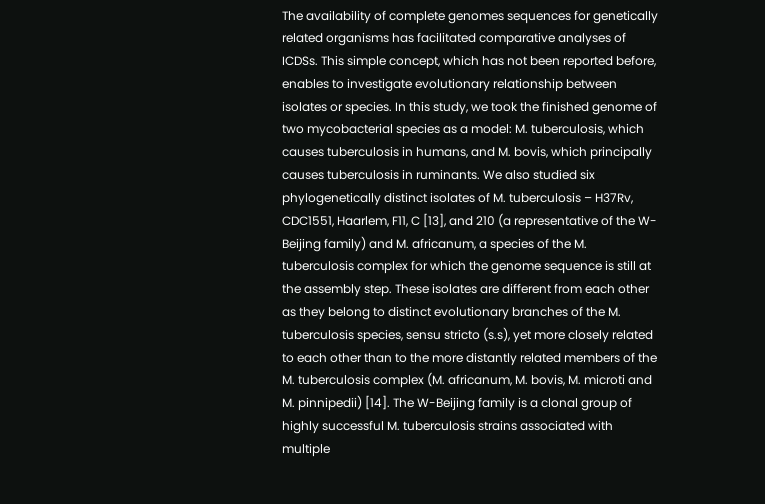The availability of complete genomes sequences for genetically related organisms has facilitated comparative analyses of ICDSs. This simple concept, which has not been reported before, enables to investigate evolutionary relationship between isolates or species. In this study, we took the finished genome of two mycobacterial species as a model: M. tuberculosis, which causes tuberculosis in humans, and M. bovis, which principally causes tuberculosis in ruminants. We also studied six phylogenetically distinct isolates of M. tuberculosis – H37Rv, CDC1551, Haarlem, F11, C [13], and 210 (a representative of the W-Beijing family) and M. africanum, a species of the M. tuberculosis complex for which the genome sequence is still at the assembly step. These isolates are different from each other as they belong to distinct evolutionary branches of the M. tuberculosis species, sensu stricto (s.s), yet more closely related to each other than to the more distantly related members of the M. tuberculosis complex (M. africanum, M. bovis, M. microti and M. pinnipedii) [14]. The W-Beijing family is a clonal group of highly successful M. tuberculosis strains associated with multiple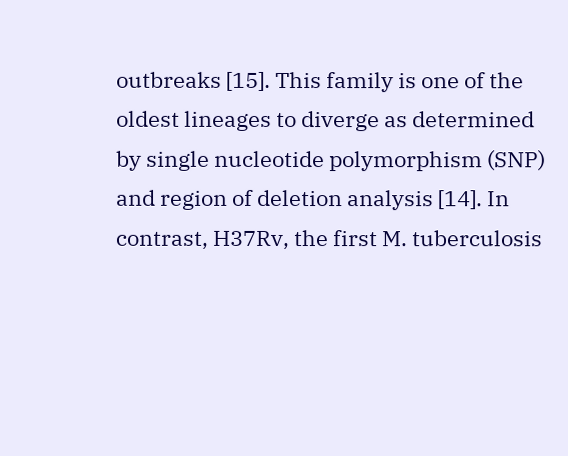outbreaks [15]. This family is one of the oldest lineages to diverge as determined by single nucleotide polymorphism (SNP) and region of deletion analysis [14]. In contrast, H37Rv, the first M. tuberculosis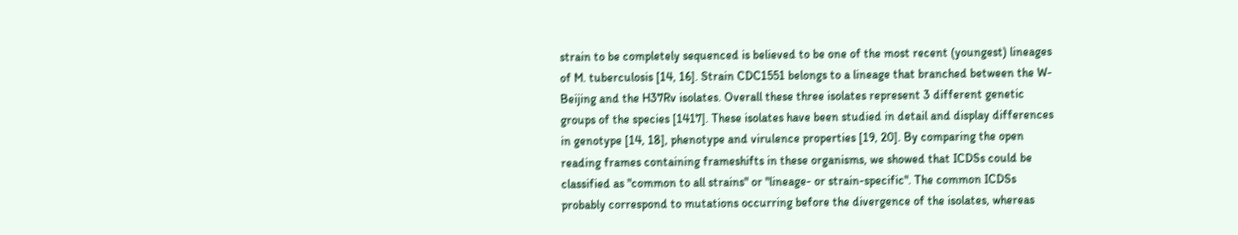strain to be completely sequenced is believed to be one of the most recent (youngest) lineages of M. tuberculosis [14, 16]. Strain CDC1551 belongs to a lineage that branched between the W-Beijing and the H37Rv isolates. Overall these three isolates represent 3 different genetic groups of the species [1417]. These isolates have been studied in detail and display differences in genotype [14, 18], phenotype and virulence properties [19, 20]. By comparing the open reading frames containing frameshifts in these organisms, we showed that ICDSs could be classified as "common to all strains" or "lineage- or strain-specific". The common ICDSs probably correspond to mutations occurring before the divergence of the isolates, whereas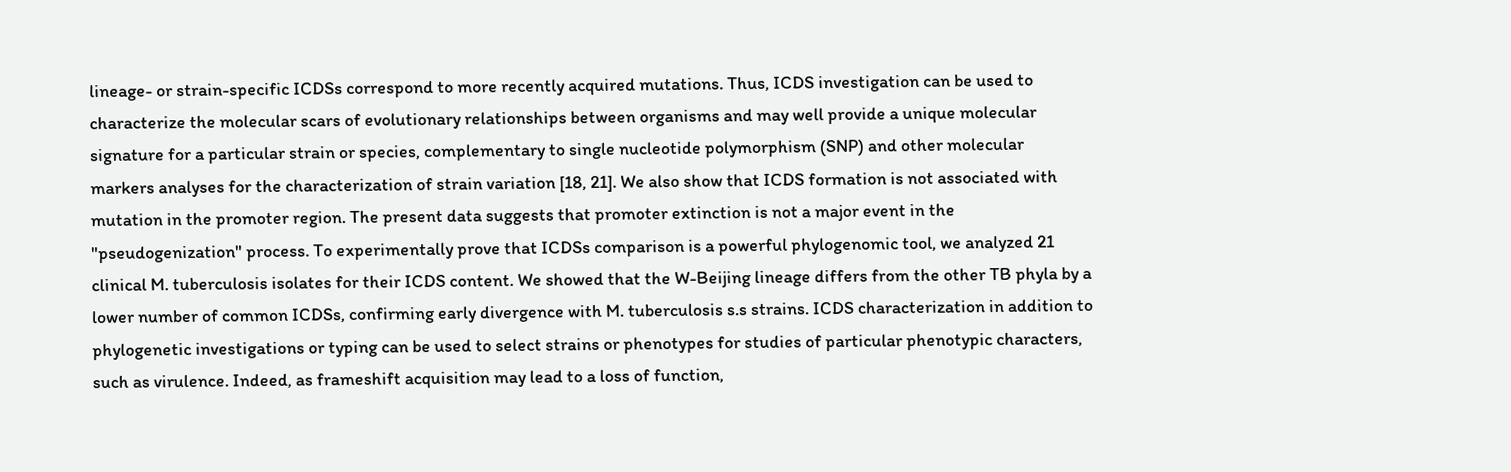lineage- or strain-specific ICDSs correspond to more recently acquired mutations. Thus, ICDS investigation can be used to characterize the molecular scars of evolutionary relationships between organisms and may well provide a unique molecular signature for a particular strain or species, complementary to single nucleotide polymorphism (SNP) and other molecular markers analyses for the characterization of strain variation [18, 21]. We also show that ICDS formation is not associated with mutation in the promoter region. The present data suggests that promoter extinction is not a major event in the "pseudogenization" process. To experimentally prove that ICDSs comparison is a powerful phylogenomic tool, we analyzed 21 clinical M. tuberculosis isolates for their ICDS content. We showed that the W-Beijing lineage differs from the other TB phyla by a lower number of common ICDSs, confirming early divergence with M. tuberculosis s.s strains. ICDS characterization in addition to phylogenetic investigations or typing can be used to select strains or phenotypes for studies of particular phenotypic characters, such as virulence. Indeed, as frameshift acquisition may lead to a loss of function,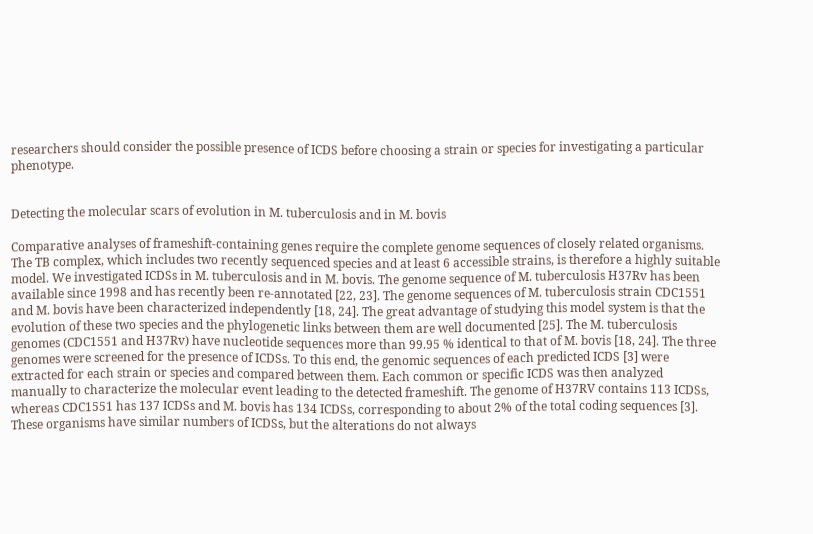researchers should consider the possible presence of ICDS before choosing a strain or species for investigating a particular phenotype.


Detecting the molecular scars of evolution in M. tuberculosis and in M. bovis

Comparative analyses of frameshift-containing genes require the complete genome sequences of closely related organisms. The TB complex, which includes two recently sequenced species and at least 6 accessible strains, is therefore a highly suitable model. We investigated ICDSs in M. tuberculosis and in M. bovis. The genome sequence of M. tuberculosis H37Rv has been available since 1998 and has recently been re-annotated [22, 23]. The genome sequences of M. tuberculosis strain CDC1551 and M. bovis have been characterized independently [18, 24]. The great advantage of studying this model system is that the evolution of these two species and the phylogenetic links between them are well documented [25]. The M. tuberculosis genomes (CDC1551 and H37Rv) have nucleotide sequences more than 99.95 % identical to that of M. bovis [18, 24]. The three genomes were screened for the presence of ICDSs. To this end, the genomic sequences of each predicted ICDS [3] were extracted for each strain or species and compared between them. Each common or specific ICDS was then analyzed manually to characterize the molecular event leading to the detected frameshift. The genome of H37RV contains 113 ICDSs, whereas CDC1551 has 137 ICDSs and M. bovis has 134 ICDSs, corresponding to about 2% of the total coding sequences [3]. These organisms have similar numbers of ICDSs, but the alterations do not always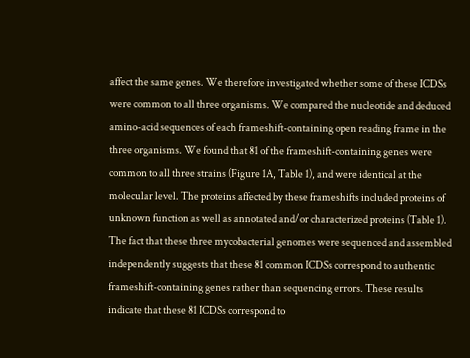affect the same genes. We therefore investigated whether some of these ICDSs were common to all three organisms. We compared the nucleotide and deduced amino-acid sequences of each frameshift-containing open reading frame in the three organisms. We found that 81 of the frameshift-containing genes were common to all three strains (Figure 1A, Table 1), and were identical at the molecular level. The proteins affected by these frameshifts included proteins of unknown function as well as annotated and/or characterized proteins (Table 1). The fact that these three mycobacterial genomes were sequenced and assembled independently suggests that these 81 common ICDSs correspond to authentic frameshift-containing genes rather than sequencing errors. These results indicate that these 81 ICDSs correspond to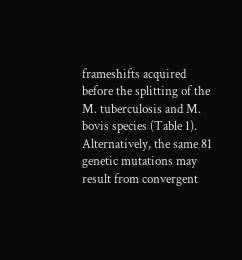frameshifts acquired before the splitting of the M. tuberculosis and M. bovis species (Table 1). Alternatively, the same 81 genetic mutations may result from convergent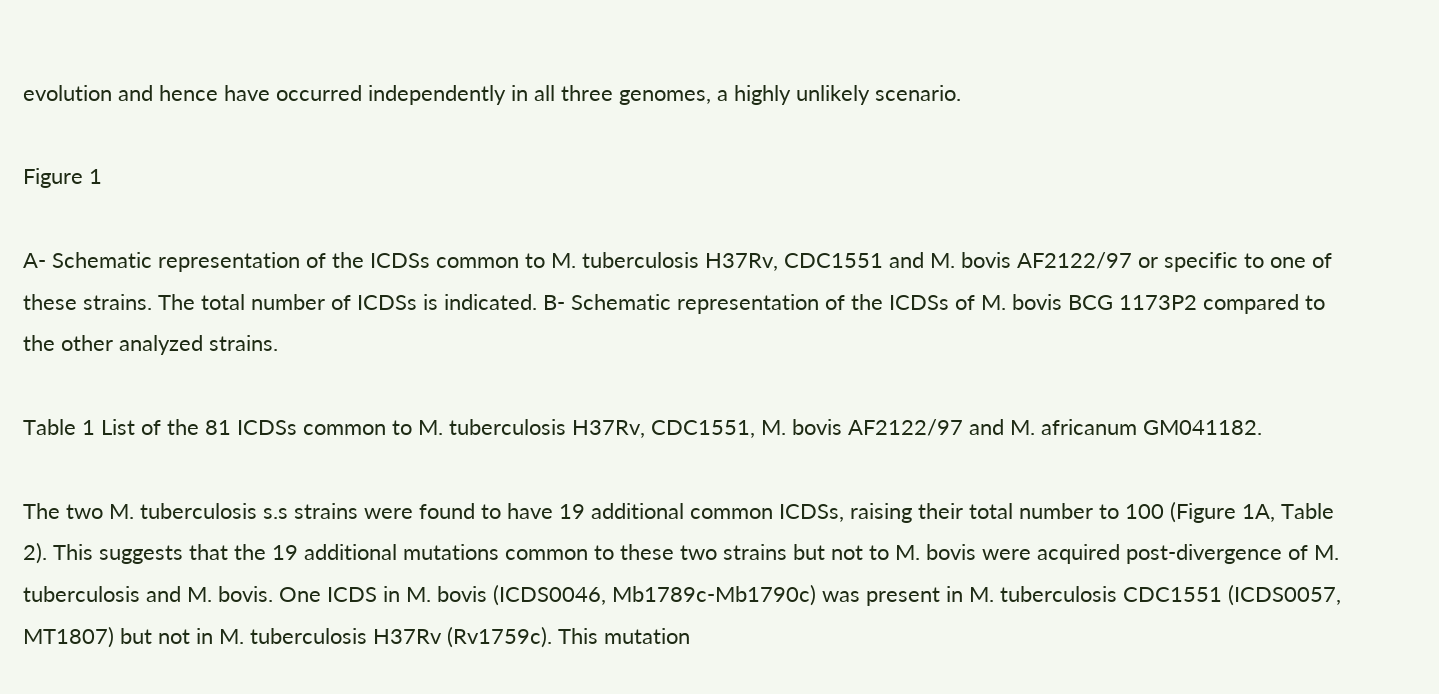evolution and hence have occurred independently in all three genomes, a highly unlikely scenario.

Figure 1

A- Schematic representation of the ICDSs common to M. tuberculosis H37Rv, CDC1551 and M. bovis AF2122/97 or specific to one of these strains. The total number of ICDSs is indicated. B- Schematic representation of the ICDSs of M. bovis BCG 1173P2 compared to the other analyzed strains.

Table 1 List of the 81 ICDSs common to M. tuberculosis H37Rv, CDC1551, M. bovis AF2122/97 and M. africanum GM041182.

The two M. tuberculosis s.s strains were found to have 19 additional common ICDSs, raising their total number to 100 (Figure 1A, Table 2). This suggests that the 19 additional mutations common to these two strains but not to M. bovis were acquired post-divergence of M. tuberculosis and M. bovis. One ICDS in M. bovis (ICDS0046, Mb1789c-Mb1790c) was present in M. tuberculosis CDC1551 (ICDS0057, MT1807) but not in M. tuberculosis H37Rv (Rv1759c). This mutation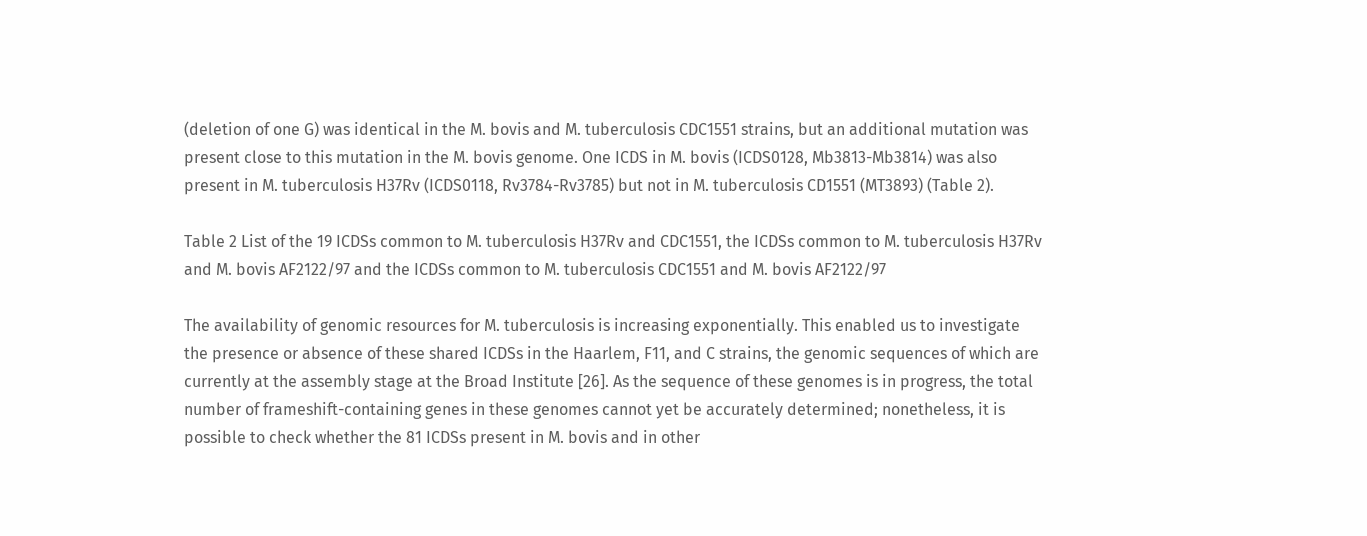(deletion of one G) was identical in the M. bovis and M. tuberculosis CDC1551 strains, but an additional mutation was present close to this mutation in the M. bovis genome. One ICDS in M. bovis (ICDS0128, Mb3813-Mb3814) was also present in M. tuberculosis H37Rv (ICDS0118, Rv3784-Rv3785) but not in M. tuberculosis CD1551 (MT3893) (Table 2).

Table 2 List of the 19 ICDSs common to M. tuberculosis H37Rv and CDC1551, the ICDSs common to M. tuberculosis H37Rv and M. bovis AF2122/97 and the ICDSs common to M. tuberculosis CDC1551 and M. bovis AF2122/97

The availability of genomic resources for M. tuberculosis is increasing exponentially. This enabled us to investigate the presence or absence of these shared ICDSs in the Haarlem, F11, and C strains, the genomic sequences of which are currently at the assembly stage at the Broad Institute [26]. As the sequence of these genomes is in progress, the total number of frameshift-containing genes in these genomes cannot yet be accurately determined; nonetheless, it is possible to check whether the 81 ICDSs present in M. bovis and in other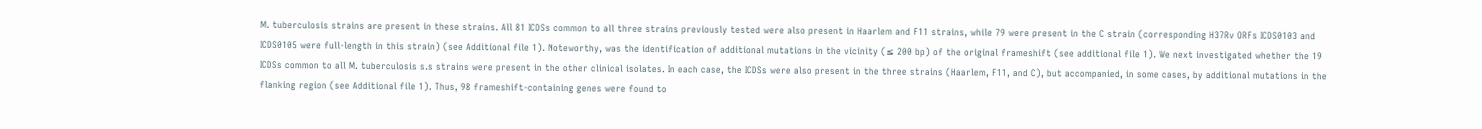M. tuberculosis strains are present in these strains. All 81 ICDSs common to all three strains previously tested were also present in Haarlem and F11 strains, while 79 were present in the C strain (corresponding H37Rv ORFs ICDS0103 and ICDS0105 were full-length in this strain) (see Additional file 1). Noteworthy, was the identification of additional mutations in the vicinity (≤ 200 bp) of the original frameshift (see additional file 1). We next investigated whether the 19 ICDSs common to all M. tuberculosis s.s strains were present in the other clinical isolates. In each case, the ICDSs were also present in the three strains (Haarlem, F11, and C), but accompanied, in some cases, by additional mutations in the flanking region (see Additional file 1). Thus, 98 frameshift-containing genes were found to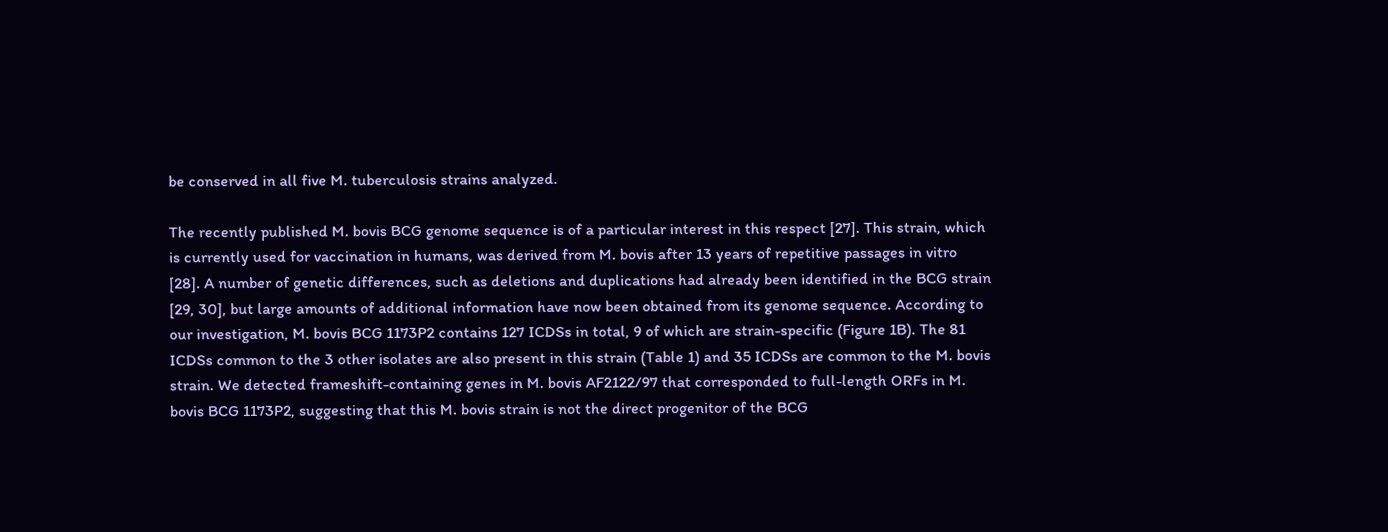be conserved in all five M. tuberculosis strains analyzed.

The recently published M. bovis BCG genome sequence is of a particular interest in this respect [27]. This strain, which is currently used for vaccination in humans, was derived from M. bovis after 13 years of repetitive passages in vitro [28]. A number of genetic differences, such as deletions and duplications had already been identified in the BCG strain [29, 30], but large amounts of additional information have now been obtained from its genome sequence. According to our investigation, M. bovis BCG 1173P2 contains 127 ICDSs in total, 9 of which are strain-specific (Figure 1B). The 81 ICDSs common to the 3 other isolates are also present in this strain (Table 1) and 35 ICDSs are common to the M. bovis strain. We detected frameshift-containing genes in M. bovis AF2122/97 that corresponded to full-length ORFs in M. bovis BCG 1173P2, suggesting that this M. bovis strain is not the direct progenitor of the BCG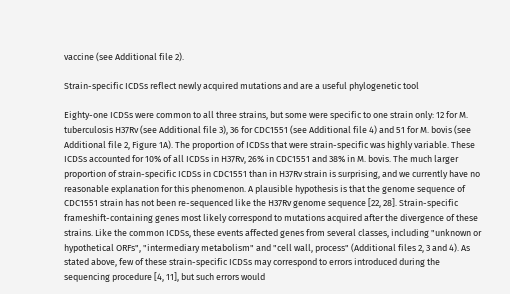vaccine (see Additional file 2).

Strain-specific ICDSs reflect newly acquired mutations and are a useful phylogenetic tool

Eighty-one ICDSs were common to all three strains, but some were specific to one strain only: 12 for M. tuberculosis H37Rv (see Additional file 3), 36 for CDC1551 (see Additional file 4) and 51 for M. bovis (see Additional file 2, Figure 1A). The proportion of ICDSs that were strain-specific was highly variable. These ICDSs accounted for 10% of all ICDSs in H37Rv, 26% in CDC1551 and 38% in M. bovis. The much larger proportion of strain-specific ICDSs in CDC1551 than in H37Rv strain is surprising, and we currently have no reasonable explanation for this phenomenon. A plausible hypothesis is that the genome sequence of CDC1551 strain has not been re-sequenced like the H37Rv genome sequence [22, 28]. Strain-specific frameshift-containing genes most likely correspond to mutations acquired after the divergence of these strains. Like the common ICDSs, these events affected genes from several classes, including "unknown or hypothetical ORFs", "intermediary metabolism" and "cell wall, process" (Additional files 2, 3 and 4). As stated above, few of these strain-specific ICDSs may correspond to errors introduced during the sequencing procedure [4, 11], but such errors would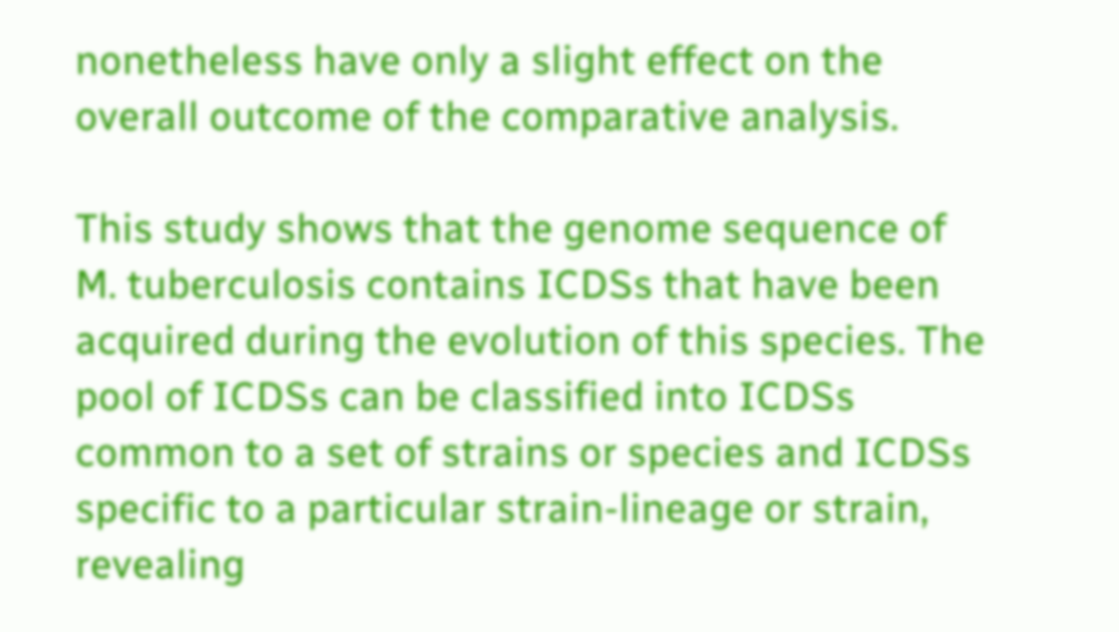nonetheless have only a slight effect on the overall outcome of the comparative analysis.

This study shows that the genome sequence of M. tuberculosis contains ICDSs that have been acquired during the evolution of this species. The pool of ICDSs can be classified into ICDSs common to a set of strains or species and ICDSs specific to a particular strain-lineage or strain, revealing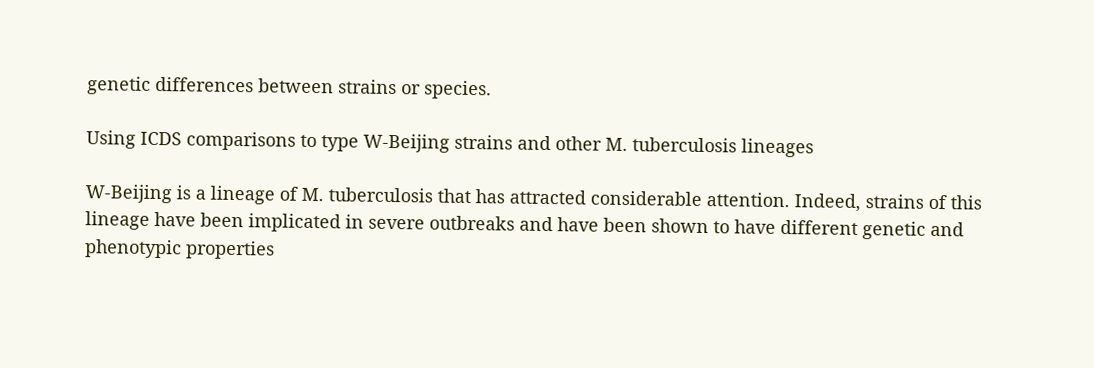genetic differences between strains or species.

Using ICDS comparisons to type W-Beijing strains and other M. tuberculosis lineages

W-Beijing is a lineage of M. tuberculosis that has attracted considerable attention. Indeed, strains of this lineage have been implicated in severe outbreaks and have been shown to have different genetic and phenotypic properties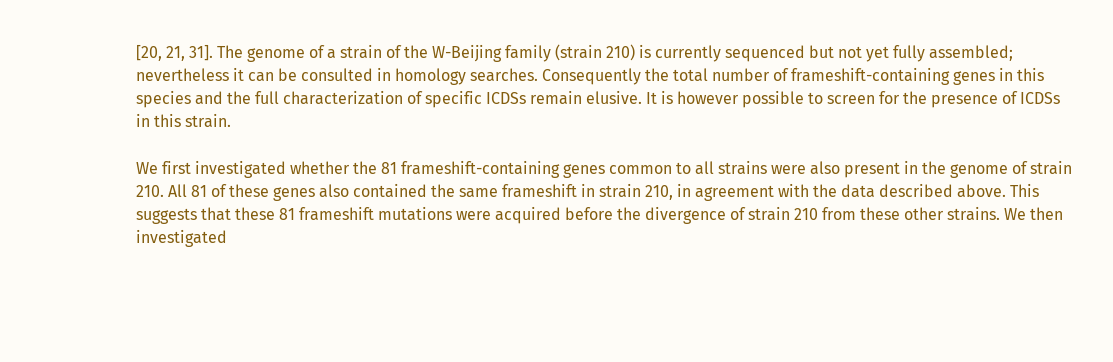[20, 21, 31]. The genome of a strain of the W-Beijing family (strain 210) is currently sequenced but not yet fully assembled; nevertheless it can be consulted in homology searches. Consequently the total number of frameshift-containing genes in this species and the full characterization of specific ICDSs remain elusive. It is however possible to screen for the presence of ICDSs in this strain.

We first investigated whether the 81 frameshift-containing genes common to all strains were also present in the genome of strain 210. All 81 of these genes also contained the same frameshift in strain 210, in agreement with the data described above. This suggests that these 81 frameshift mutations were acquired before the divergence of strain 210 from these other strains. We then investigated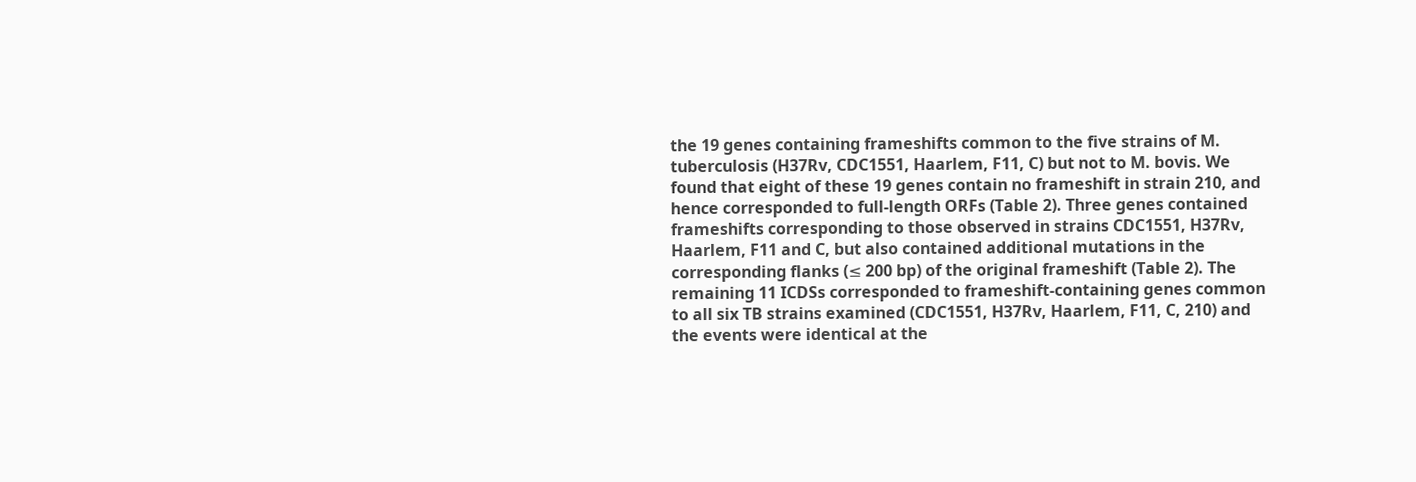the 19 genes containing frameshifts common to the five strains of M. tuberculosis (H37Rv, CDC1551, Haarlem, F11, C) but not to M. bovis. We found that eight of these 19 genes contain no frameshift in strain 210, and hence corresponded to full-length ORFs (Table 2). Three genes contained frameshifts corresponding to those observed in strains CDC1551, H37Rv, Haarlem, F11 and C, but also contained additional mutations in the corresponding flanks (≤ 200 bp) of the original frameshift (Table 2). The remaining 11 ICDSs corresponded to frameshift-containing genes common to all six TB strains examined (CDC1551, H37Rv, Haarlem, F11, C, 210) and the events were identical at the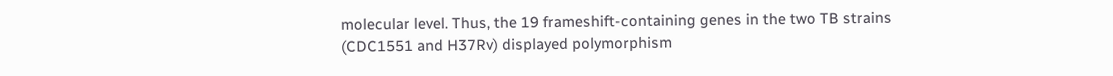molecular level. Thus, the 19 frameshift-containing genes in the two TB strains (CDC1551 and H37Rv) displayed polymorphism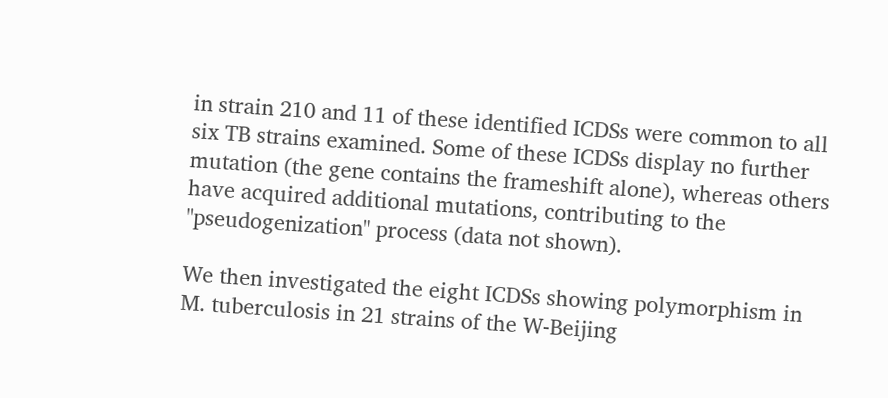in strain 210 and 11 of these identified ICDSs were common to all six TB strains examined. Some of these ICDSs display no further mutation (the gene contains the frameshift alone), whereas others have acquired additional mutations, contributing to the "pseudogenization" process (data not shown).

We then investigated the eight ICDSs showing polymorphism in M. tuberculosis in 21 strains of the W-Beijing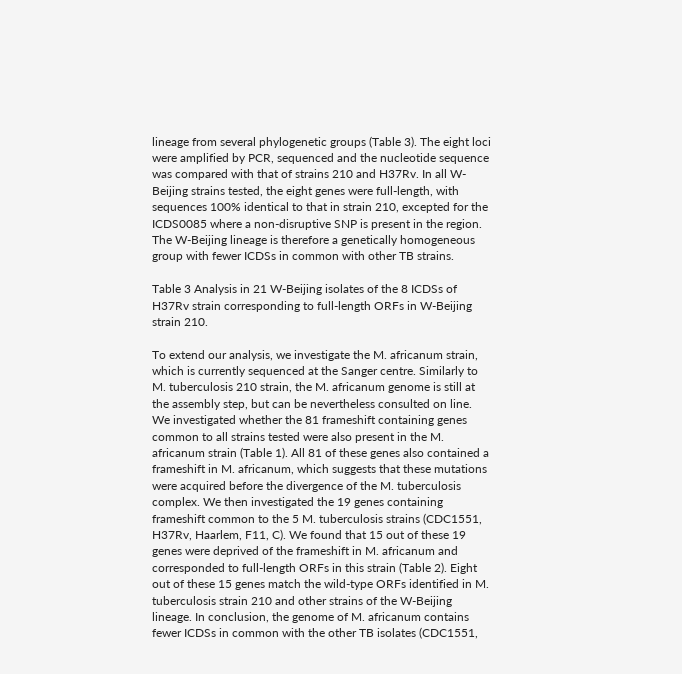lineage from several phylogenetic groups (Table 3). The eight loci were amplified by PCR, sequenced and the nucleotide sequence was compared with that of strains 210 and H37Rv. In all W-Beijing strains tested, the eight genes were full-length, with sequences 100% identical to that in strain 210, excepted for the ICDS0085 where a non-disruptive SNP is present in the region. The W-Beijing lineage is therefore a genetically homogeneous group with fewer ICDSs in common with other TB strains.

Table 3 Analysis in 21 W-Beijing isolates of the 8 ICDSs of H37Rv strain corresponding to full-length ORFs in W-Beijing strain 210.

To extend our analysis, we investigate the M. africanum strain, which is currently sequenced at the Sanger centre. Similarly to M. tuberculosis 210 strain, the M. africanum genome is still at the assembly step, but can be nevertheless consulted on line. We investigated whether the 81 frameshift containing genes common to all strains tested were also present in the M. africanum strain (Table 1). All 81 of these genes also contained a frameshift in M. africanum, which suggests that these mutations were acquired before the divergence of the M. tuberculosis complex. We then investigated the 19 genes containing frameshift common to the 5 M. tuberculosis strains (CDC1551, H37Rv, Haarlem, F11, C). We found that 15 out of these 19 genes were deprived of the frameshift in M. africanum and corresponded to full-length ORFs in this strain (Table 2). Eight out of these 15 genes match the wild-type ORFs identified in M. tuberculosis strain 210 and other strains of the W-Beijing lineage. In conclusion, the genome of M. africanum contains fewer ICDSs in common with the other TB isolates (CDC1551,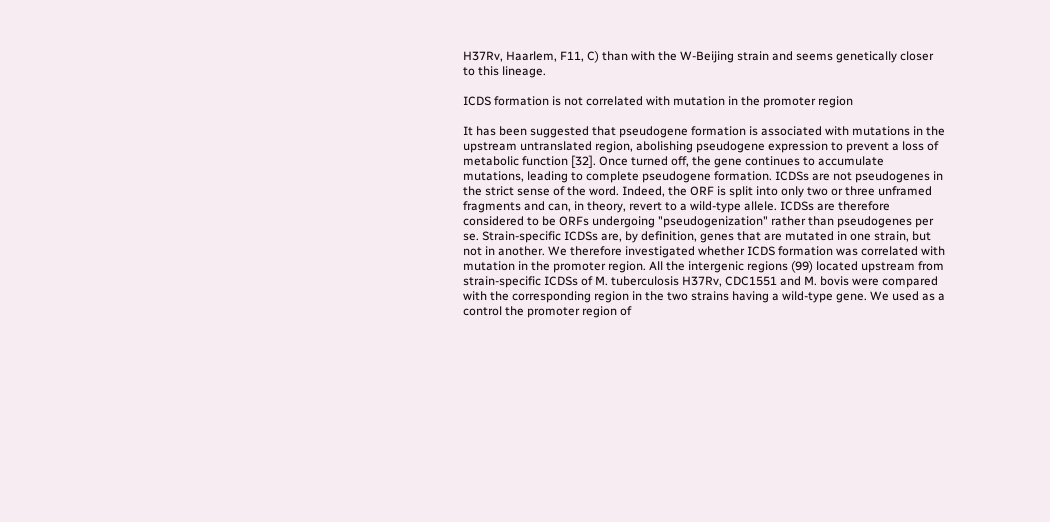H37Rv, Haarlem, F11, C) than with the W-Beijing strain and seems genetically closer to this lineage.

ICDS formation is not correlated with mutation in the promoter region

It has been suggested that pseudogene formation is associated with mutations in the upstream untranslated region, abolishing pseudogene expression to prevent a loss of metabolic function [32]. Once turned off, the gene continues to accumulate mutations, leading to complete pseudogene formation. ICDSs are not pseudogenes in the strict sense of the word. Indeed, the ORF is split into only two or three unframed fragments and can, in theory, revert to a wild-type allele. ICDSs are therefore considered to be ORFs undergoing "pseudogenization" rather than pseudogenes per se. Strain-specific ICDSs are, by definition, genes that are mutated in one strain, but not in another. We therefore investigated whether ICDS formation was correlated with mutation in the promoter region. All the intergenic regions (99) located upstream from strain-specific ICDSs of M. tuberculosis H37Rv, CDC1551 and M. bovis were compared with the corresponding region in the two strains having a wild-type gene. We used as a control the promoter region of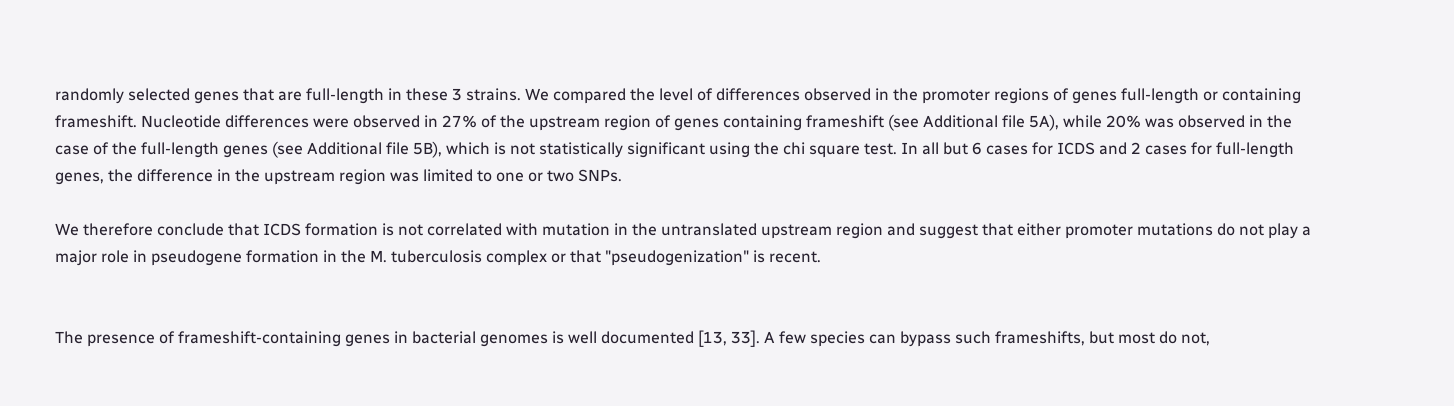randomly selected genes that are full-length in these 3 strains. We compared the level of differences observed in the promoter regions of genes full-length or containing frameshift. Nucleotide differences were observed in 27% of the upstream region of genes containing frameshift (see Additional file 5A), while 20% was observed in the case of the full-length genes (see Additional file 5B), which is not statistically significant using the chi square test. In all but 6 cases for ICDS and 2 cases for full-length genes, the difference in the upstream region was limited to one or two SNPs.

We therefore conclude that ICDS formation is not correlated with mutation in the untranslated upstream region and suggest that either promoter mutations do not play a major role in pseudogene formation in the M. tuberculosis complex or that "pseudogenization" is recent.


The presence of frameshift-containing genes in bacterial genomes is well documented [13, 33]. A few species can bypass such frameshifts, but most do not,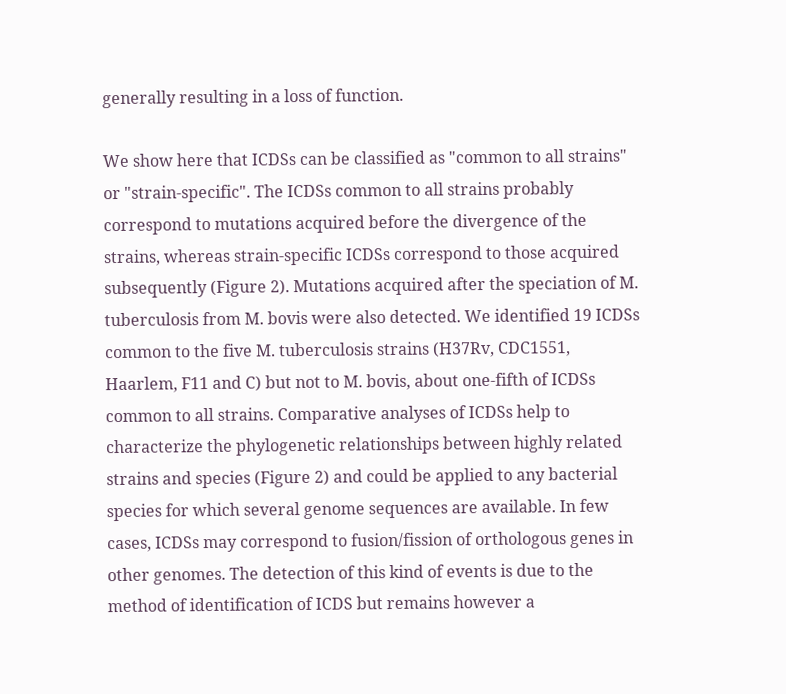generally resulting in a loss of function.

We show here that ICDSs can be classified as "common to all strains" or "strain-specific". The ICDSs common to all strains probably correspond to mutations acquired before the divergence of the strains, whereas strain-specific ICDSs correspond to those acquired subsequently (Figure 2). Mutations acquired after the speciation of M. tuberculosis from M. bovis were also detected. We identified 19 ICDSs common to the five M. tuberculosis strains (H37Rv, CDC1551, Haarlem, F11 and C) but not to M. bovis, about one-fifth of ICDSs common to all strains. Comparative analyses of ICDSs help to characterize the phylogenetic relationships between highly related strains and species (Figure 2) and could be applied to any bacterial species for which several genome sequences are available. In few cases, ICDSs may correspond to fusion/fission of orthologous genes in other genomes. The detection of this kind of events is due to the method of identification of ICDS but remains however a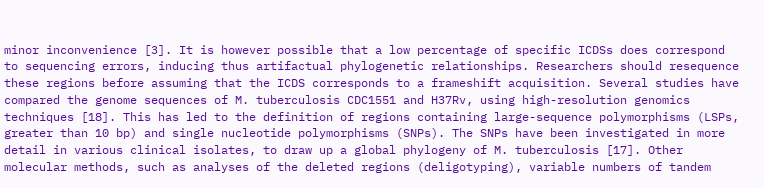minor inconvenience [3]. It is however possible that a low percentage of specific ICDSs does correspond to sequencing errors, inducing thus artifactual phylogenetic relationships. Researchers should resequence these regions before assuming that the ICDS corresponds to a frameshift acquisition. Several studies have compared the genome sequences of M. tuberculosis CDC1551 and H37Rv, using high-resolution genomics techniques [18]. This has led to the definition of regions containing large-sequence polymorphisms (LSPs, greater than 10 bp) and single nucleotide polymorphisms (SNPs). The SNPs have been investigated in more detail in various clinical isolates, to draw up a global phylogeny of M. tuberculosis [17]. Other molecular methods, such as analyses of the deleted regions (deligotyping), variable numbers of tandem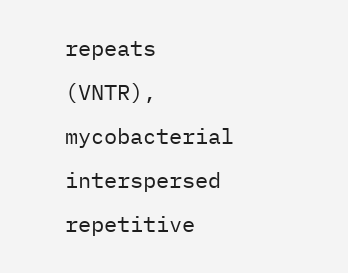repeats (VNTR), mycobacterial interspersed repetitive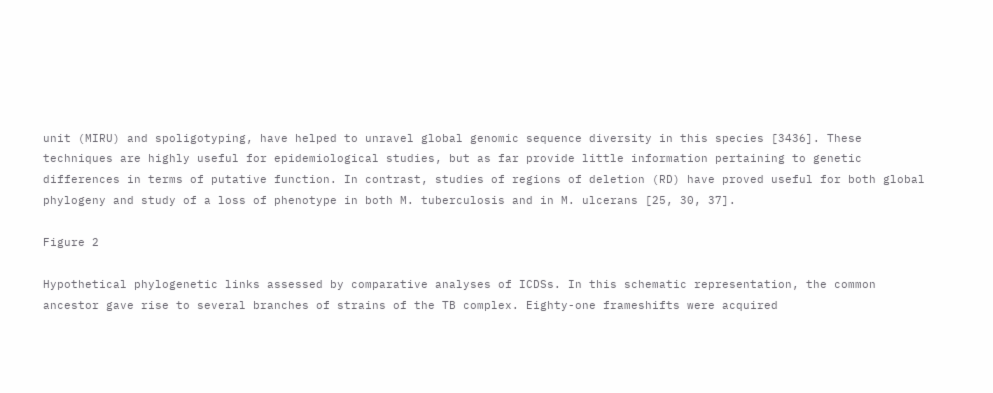unit (MIRU) and spoligotyping, have helped to unravel global genomic sequence diversity in this species [3436]. These techniques are highly useful for epidemiological studies, but as far provide little information pertaining to genetic differences in terms of putative function. In contrast, studies of regions of deletion (RD) have proved useful for both global phylogeny and study of a loss of phenotype in both M. tuberculosis and in M. ulcerans [25, 30, 37].

Figure 2

Hypothetical phylogenetic links assessed by comparative analyses of ICDSs. In this schematic representation, the common ancestor gave rise to several branches of strains of the TB complex. Eighty-one frameshifts were acquired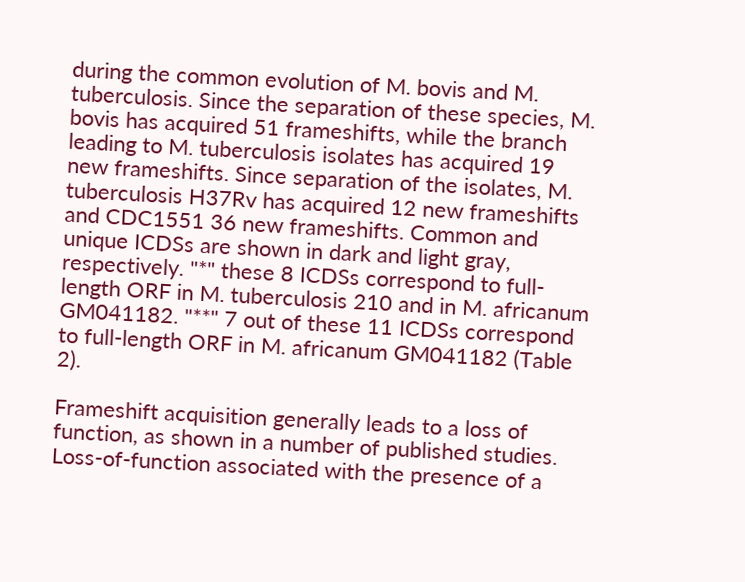during the common evolution of M. bovis and M. tuberculosis. Since the separation of these species, M. bovis has acquired 51 frameshifts, while the branch leading to M. tuberculosis isolates has acquired 19 new frameshifts. Since separation of the isolates, M. tuberculosis H37Rv has acquired 12 new frameshifts and CDC1551 36 new frameshifts. Common and unique ICDSs are shown in dark and light gray, respectively. "*" these 8 ICDSs correspond to full-length ORF in M. tuberculosis 210 and in M. africanum GM041182. "**" 7 out of these 11 ICDSs correspond to full-length ORF in M. africanum GM041182 (Table 2).

Frameshift acquisition generally leads to a loss of function, as shown in a number of published studies. Loss-of-function associated with the presence of a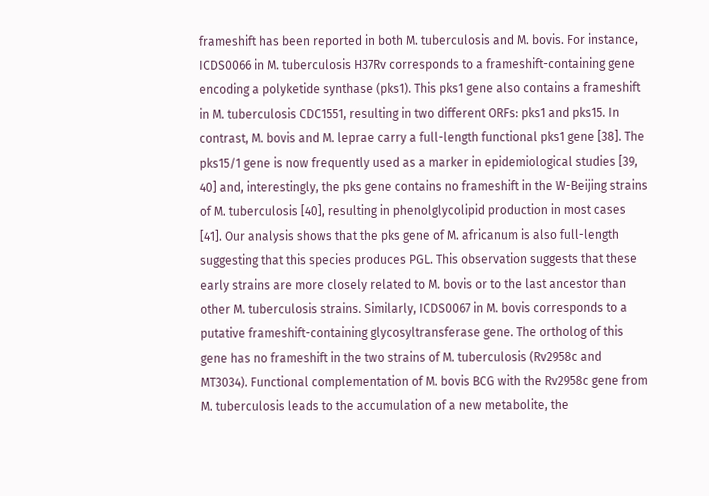frameshift has been reported in both M. tuberculosis and M. bovis. For instance, ICDS0066 in M. tuberculosis H37Rv corresponds to a frameshift-containing gene encoding a polyketide synthase (pks1). This pks1 gene also contains a frameshift in M. tuberculosis CDC1551, resulting in two different ORFs: pks1 and pks15. In contrast, M. bovis and M. leprae carry a full-length functional pks1 gene [38]. The pks15/1 gene is now frequently used as a marker in epidemiological studies [39, 40] and, interestingly, the pks gene contains no frameshift in the W-Beijing strains of M. tuberculosis [40], resulting in phenolglycolipid production in most cases [41]. Our analysis shows that the pks gene of M. africanum is also full-length suggesting that this species produces PGL. This observation suggests that these early strains are more closely related to M. bovis or to the last ancestor than other M. tuberculosis strains. Similarly, ICDS0067 in M. bovis corresponds to a putative frameshift-containing glycosyltransferase gene. The ortholog of this gene has no frameshift in the two strains of M. tuberculosis (Rv2958c and MT3034). Functional complementation of M. bovis BCG with the Rv2958c gene from M. tuberculosis leads to the accumulation of a new metabolite, the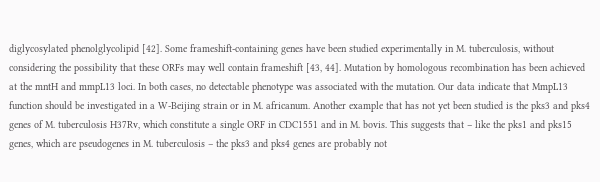diglycosylated phenolglycolipid [42]. Some frameshift-containing genes have been studied experimentally in M. tuberculosis, without considering the possibility that these ORFs may well contain frameshift [43, 44]. Mutation by homologous recombination has been achieved at the mntH and mmpL13 loci. In both cases, no detectable phenotype was associated with the mutation. Our data indicate that MmpL13 function should be investigated in a W-Beijing strain or in M. africanum. Another example that has not yet been studied is the pks3 and pks4 genes of M. tuberculosis H37Rv, which constitute a single ORF in CDC1551 and in M. bovis. This suggests that – like the pks1 and pks15 genes, which are pseudogenes in M. tuberculosis – the pks3 and pks4 genes are probably not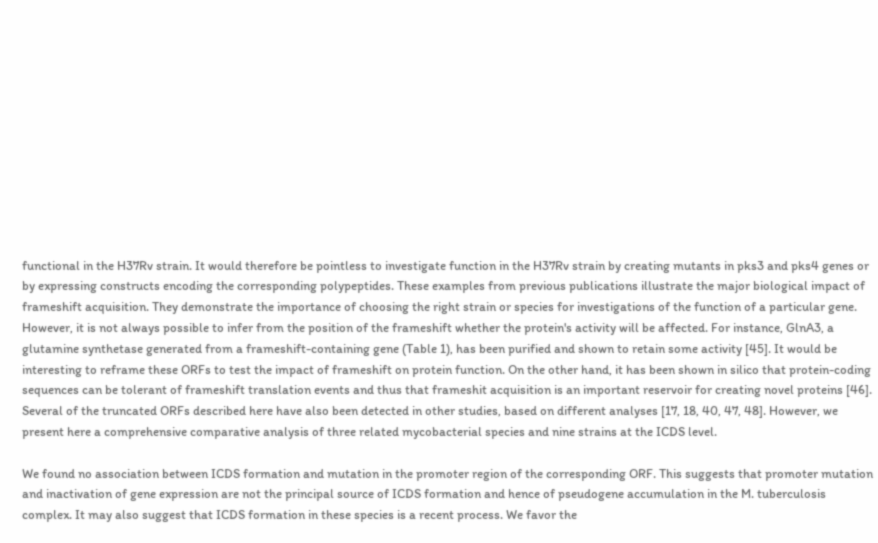functional in the H37Rv strain. It would therefore be pointless to investigate function in the H37Rv strain by creating mutants in pks3 and pks4 genes or by expressing constructs encoding the corresponding polypeptides. These examples from previous publications illustrate the major biological impact of frameshift acquisition. They demonstrate the importance of choosing the right strain or species for investigations of the function of a particular gene. However, it is not always possible to infer from the position of the frameshift whether the protein's activity will be affected. For instance, GlnA3, a glutamine synthetase generated from a frameshift-containing gene (Table 1), has been purified and shown to retain some activity [45]. It would be interesting to reframe these ORFs to test the impact of frameshift on protein function. On the other hand, it has been shown in silico that protein-coding sequences can be tolerant of frameshift translation events and thus that frameshit acquisition is an important reservoir for creating novel proteins [46]. Several of the truncated ORFs described here have also been detected in other studies, based on different analyses [17, 18, 40, 47, 48]. However, we present here a comprehensive comparative analysis of three related mycobacterial species and nine strains at the ICDS level.

We found no association between ICDS formation and mutation in the promoter region of the corresponding ORF. This suggests that promoter mutation and inactivation of gene expression are not the principal source of ICDS formation and hence of pseudogene accumulation in the M. tuberculosis complex. It may also suggest that ICDS formation in these species is a recent process. We favor the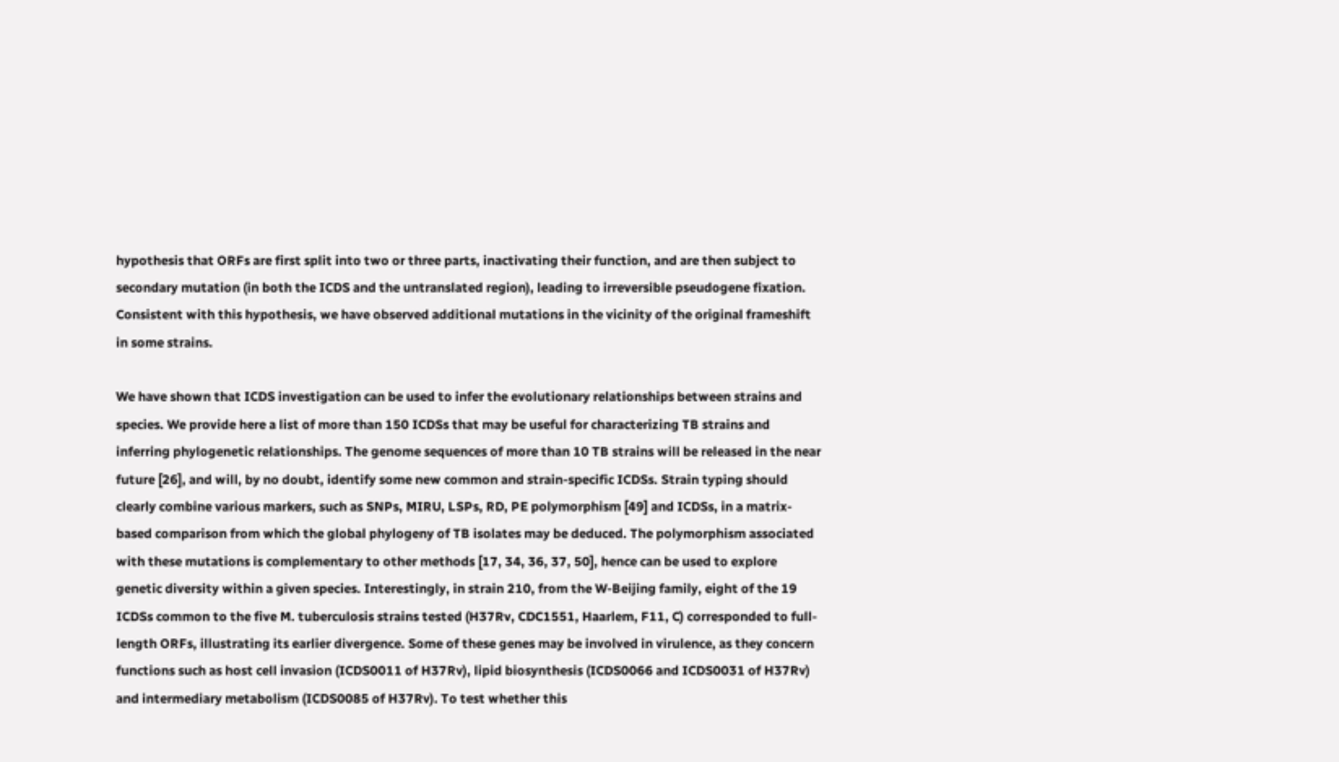hypothesis that ORFs are first split into two or three parts, inactivating their function, and are then subject to secondary mutation (in both the ICDS and the untranslated region), leading to irreversible pseudogene fixation. Consistent with this hypothesis, we have observed additional mutations in the vicinity of the original frameshift in some strains.

We have shown that ICDS investigation can be used to infer the evolutionary relationships between strains and species. We provide here a list of more than 150 ICDSs that may be useful for characterizing TB strains and inferring phylogenetic relationships. The genome sequences of more than 10 TB strains will be released in the near future [26], and will, by no doubt, identify some new common and strain-specific ICDSs. Strain typing should clearly combine various markers, such as SNPs, MIRU, LSPs, RD, PE polymorphism [49] and ICDSs, in a matrix-based comparison from which the global phylogeny of TB isolates may be deduced. The polymorphism associated with these mutations is complementary to other methods [17, 34, 36, 37, 50], hence can be used to explore genetic diversity within a given species. Interestingly, in strain 210, from the W-Beijing family, eight of the 19 ICDSs common to the five M. tuberculosis strains tested (H37Rv, CDC1551, Haarlem, F11, C) corresponded to full-length ORFs, illustrating its earlier divergence. Some of these genes may be involved in virulence, as they concern functions such as host cell invasion (ICDS0011 of H37Rv), lipid biosynthesis (ICDS0066 and ICDS0031 of H37Rv) and intermediary metabolism (ICDS0085 of H37Rv). To test whether this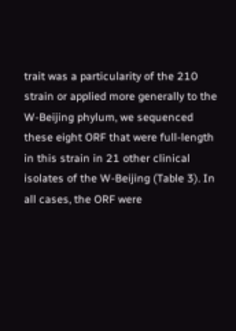trait was a particularity of the 210 strain or applied more generally to the W-Beijing phylum, we sequenced these eight ORF that were full-length in this strain in 21 other clinical isolates of the W-Beijing (Table 3). In all cases, the ORF were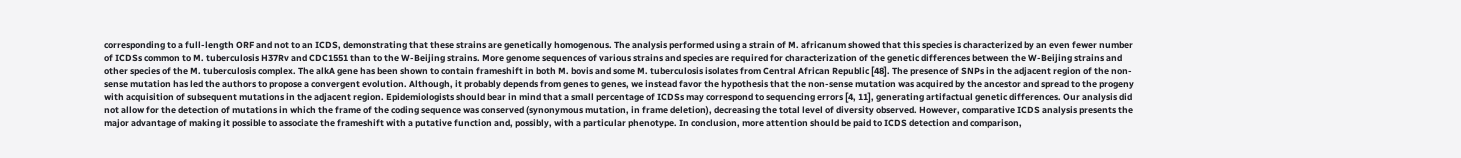corresponding to a full-length ORF and not to an ICDS, demonstrating that these strains are genetically homogenous. The analysis performed using a strain of M. africanum showed that this species is characterized by an even fewer number of ICDSs common to M. tuberculosis H37Rv and CDC1551 than to the W-Beijing strains. More genome sequences of various strains and species are required for characterization of the genetic differences between the W-Beijing strains and other species of the M. tuberculosis complex. The alkA gene has been shown to contain frameshift in both M. bovis and some M. tuberculosis isolates from Central African Republic [48]. The presence of SNPs in the adjacent region of the non-sense mutation has led the authors to propose a convergent evolution. Although, it probably depends from genes to genes, we instead favor the hypothesis that the non-sense mutation was acquired by the ancestor and spread to the progeny with acquisition of subsequent mutations in the adjacent region. Epidemiologists should bear in mind that a small percentage of ICDSs may correspond to sequencing errors [4, 11], generating artifactual genetic differences. Our analysis did not allow for the detection of mutations in which the frame of the coding sequence was conserved (synonymous mutation, in frame deletion), decreasing the total level of diversity observed. However, comparative ICDS analysis presents the major advantage of making it possible to associate the frameshift with a putative function and, possibly, with a particular phenotype. In conclusion, more attention should be paid to ICDS detection and comparison,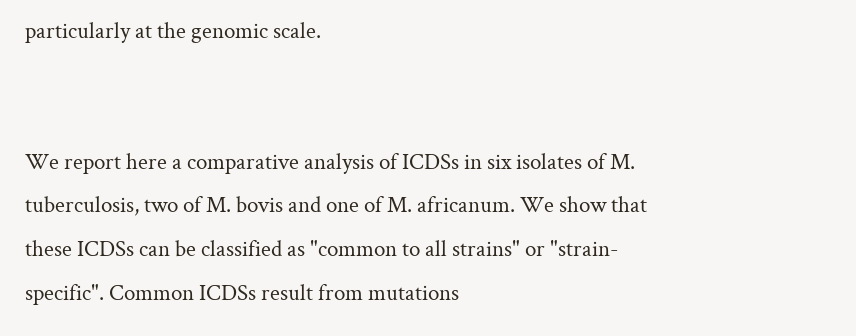particularly at the genomic scale.


We report here a comparative analysis of ICDSs in six isolates of M. tuberculosis, two of M. bovis and one of M. africanum. We show that these ICDSs can be classified as "common to all strains" or "strain-specific". Common ICDSs result from mutations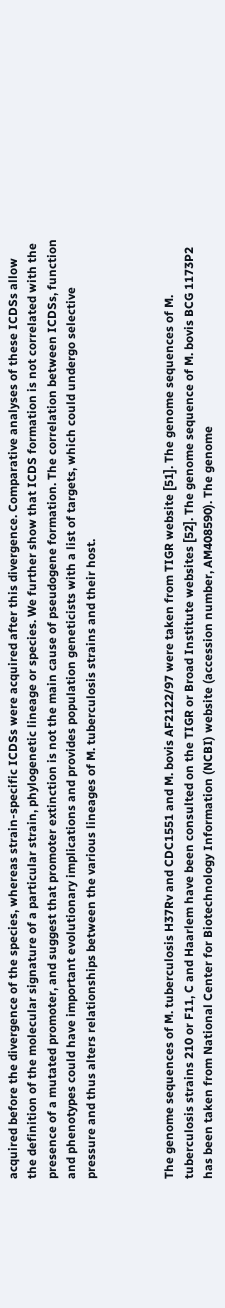acquired before the divergence of the species, whereas strain-specific ICDSs were acquired after this divergence. Comparative analyses of these ICDSs allow the definition of the molecular signature of a particular strain, phylogenetic lineage or species. We further show that ICDS formation is not correlated with the presence of a mutated promoter, and suggest that promoter extinction is not the main cause of pseudogene formation. The correlation between ICDSs, function and phenotypes could have important evolutionary implications and provides population geneticists with a list of targets, which could undergo selective pressure and thus alters relationships between the various lineages of M. tuberculosis strains and their host.



The genome sequences of M. tuberculosis H37Rv and CDC1551 and M. bovis AF2122/97 were taken from TIGR website [51]. The genome sequences of M. tuberculosis strains 210 or F11, C and Haarlem have been consulted on the TIGR or Broad Institute websites [52]. The genome sequence of M. bovis BCG 1173P2 has been taken from National Center for Biotechnology Information (NCBI) website (accession number, AM408590). The genome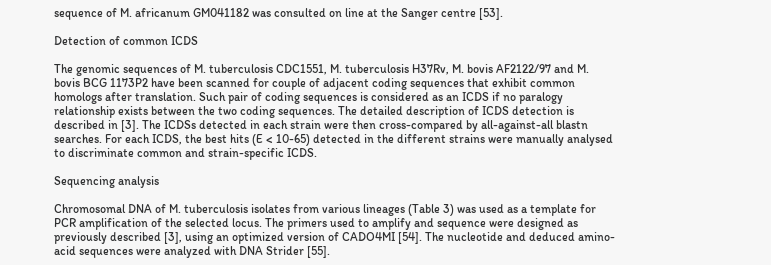sequence of M. africanum GM041182 was consulted on line at the Sanger centre [53].

Detection of common ICDS

The genomic sequences of M. tuberculosis CDC1551, M. tuberculosis H37Rv, M. bovis AF2122/97 and M. bovis BCG 1173P2 have been scanned for couple of adjacent coding sequences that exhibit common homologs after translation. Such pair of coding sequences is considered as an ICDS if no paralogy relationship exists between the two coding sequences. The detailed description of ICDS detection is described in [3]. The ICDSs detected in each strain were then cross-compared by all-against-all blastn searches. For each ICDS, the best hits (E < 10-65) detected in the different strains were manually analysed to discriminate common and strain-specific ICDS.

Sequencing analysis

Chromosomal DNA of M. tuberculosis isolates from various lineages (Table 3) was used as a template for PCR amplification of the selected locus. The primers used to amplify and sequence were designed as previously described [3], using an optimized version of CADO4MI [54]. The nucleotide and deduced amino-acid sequences were analyzed with DNA Strider [55].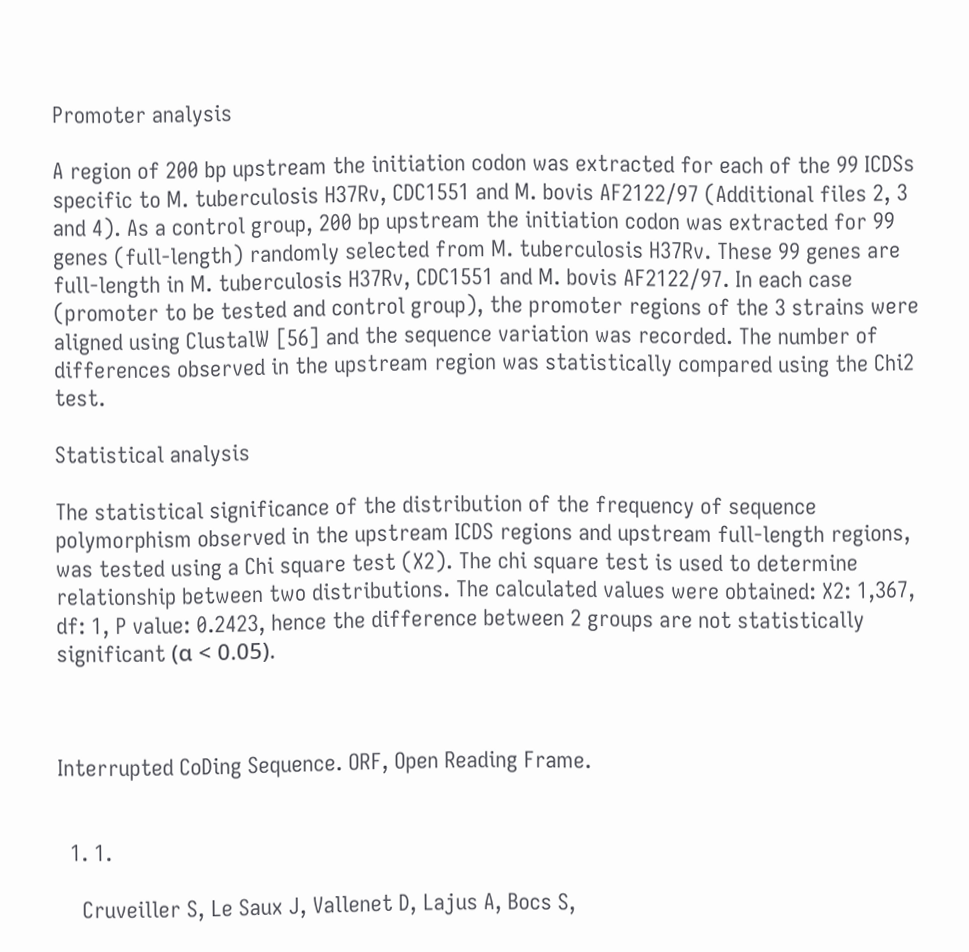Promoter analysis

A region of 200 bp upstream the initiation codon was extracted for each of the 99 ICDSs specific to M. tuberculosis H37Rv, CDC1551 and M. bovis AF2122/97 (Additional files 2, 3 and 4). As a control group, 200 bp upstream the initiation codon was extracted for 99 genes (full-length) randomly selected from M. tuberculosis H37Rv. These 99 genes are full-length in M. tuberculosis H37Rv, CDC1551 and M. bovis AF2122/97. In each case (promoter to be tested and control group), the promoter regions of the 3 strains were aligned using ClustalW [56] and the sequence variation was recorded. The number of differences observed in the upstream region was statistically compared using the Chi2 test.

Statistical analysis

The statistical significance of the distribution of the frequency of sequence polymorphism observed in the upstream ICDS regions and upstream full-length regions, was tested using a Chi square test (X2). The chi square test is used to determine relationship between two distributions. The calculated values were obtained: X2: 1,367, df: 1, P value: 0.2423, hence the difference between 2 groups are not statistically significant (α < 0.05).



Interrupted CoDing Sequence. ORF, Open Reading Frame.


  1. 1.

    Cruveiller S, Le Saux J, Vallenet D, Lajus A, Bocs S,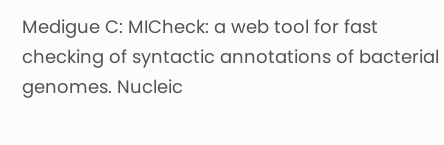Medigue C: MICheck: a web tool for fast checking of syntactic annotations of bacterial genomes. Nucleic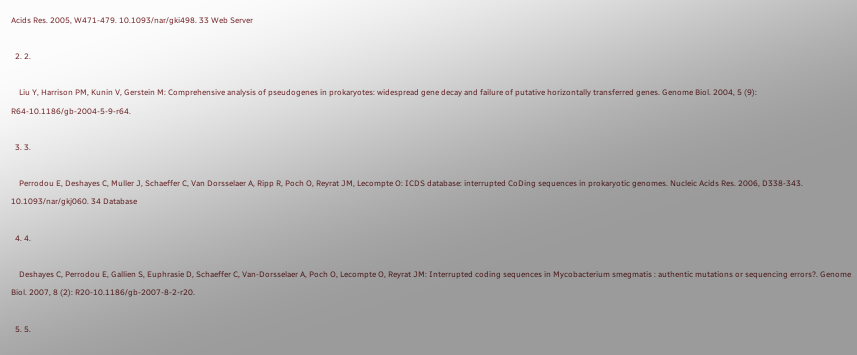Acids Res. 2005, W471-479. 10.1093/nar/gki498. 33 Web Server

  2. 2.

    Liu Y, Harrison PM, Kunin V, Gerstein M: Comprehensive analysis of pseudogenes in prokaryotes: widespread gene decay and failure of putative horizontally transferred genes. Genome Biol. 2004, 5 (9): R64-10.1186/gb-2004-5-9-r64.

  3. 3.

    Perrodou E, Deshayes C, Muller J, Schaeffer C, Van Dorsselaer A, Ripp R, Poch O, Reyrat JM, Lecompte O: ICDS database: interrupted CoDing sequences in prokaryotic genomes. Nucleic Acids Res. 2006, D338-343. 10.1093/nar/gkj060. 34 Database

  4. 4.

    Deshayes C, Perrodou E, Gallien S, Euphrasie D, Schaeffer C, Van-Dorsselaer A, Poch O, Lecompte O, Reyrat JM: Interrupted coding sequences in Mycobacterium smegmatis : authentic mutations or sequencing errors?. Genome Biol. 2007, 8 (2): R20-10.1186/gb-2007-8-2-r20.

  5. 5.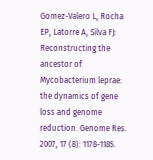Gomez-Valero L, Rocha EP, Latorre A, Silva FJ: Reconstructing the ancestor of Mycobacterium leprae: the dynamics of gene loss and genome reduction. Genome Res. 2007, 17 (8): 1178-1185.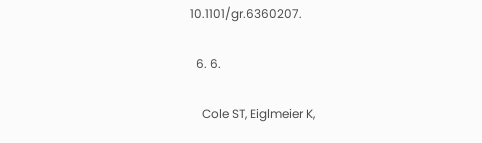10.1101/gr.6360207.

  6. 6.

    Cole ST, Eiglmeier K,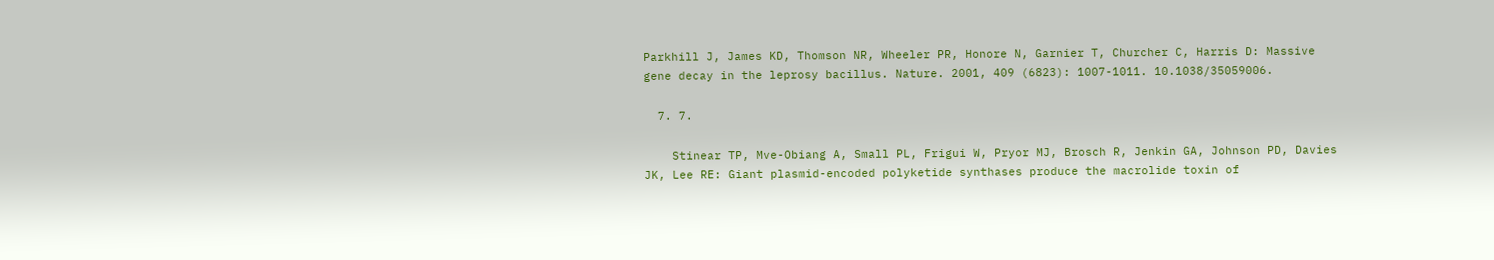Parkhill J, James KD, Thomson NR, Wheeler PR, Honore N, Garnier T, Churcher C, Harris D: Massive gene decay in the leprosy bacillus. Nature. 2001, 409 (6823): 1007-1011. 10.1038/35059006.

  7. 7.

    Stinear TP, Mve-Obiang A, Small PL, Frigui W, Pryor MJ, Brosch R, Jenkin GA, Johnson PD, Davies JK, Lee RE: Giant plasmid-encoded polyketide synthases produce the macrolide toxin of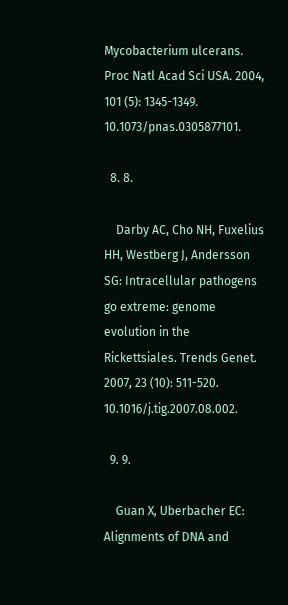Mycobacterium ulcerans. Proc Natl Acad Sci USA. 2004, 101 (5): 1345-1349. 10.1073/pnas.0305877101.

  8. 8.

    Darby AC, Cho NH, Fuxelius HH, Westberg J, Andersson SG: Intracellular pathogens go extreme: genome evolution in the Rickettsiales. Trends Genet. 2007, 23 (10): 511-520. 10.1016/j.tig.2007.08.002.

  9. 9.

    Guan X, Uberbacher EC: Alignments of DNA and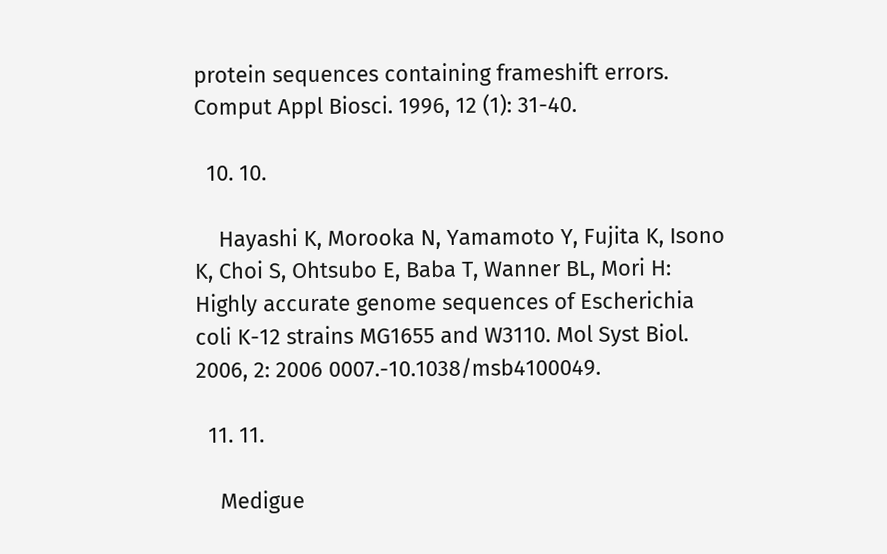protein sequences containing frameshift errors. Comput Appl Biosci. 1996, 12 (1): 31-40.

  10. 10.

    Hayashi K, Morooka N, Yamamoto Y, Fujita K, Isono K, Choi S, Ohtsubo E, Baba T, Wanner BL, Mori H: Highly accurate genome sequences of Escherichia coli K-12 strains MG1655 and W3110. Mol Syst Biol. 2006, 2: 2006 0007.-10.1038/msb4100049.

  11. 11.

    Medigue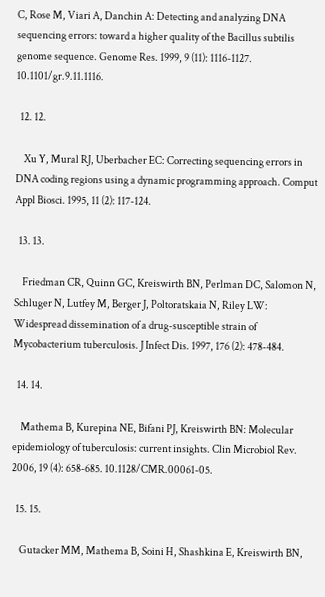C, Rose M, Viari A, Danchin A: Detecting and analyzing DNA sequencing errors: toward a higher quality of the Bacillus subtilis genome sequence. Genome Res. 1999, 9 (11): 1116-1127. 10.1101/gr.9.11.1116.

  12. 12.

    Xu Y, Mural RJ, Uberbacher EC: Correcting sequencing errors in DNA coding regions using a dynamic programming approach. Comput Appl Biosci. 1995, 11 (2): 117-124.

  13. 13.

    Friedman CR, Quinn GC, Kreiswirth BN, Perlman DC, Salomon N, Schluger N, Lutfey M, Berger J, Poltoratskaia N, Riley LW: Widespread dissemination of a drug-susceptible strain of Mycobacterium tuberculosis. J Infect Dis. 1997, 176 (2): 478-484.

  14. 14.

    Mathema B, Kurepina NE, Bifani PJ, Kreiswirth BN: Molecular epidemiology of tuberculosis: current insights. Clin Microbiol Rev. 2006, 19 (4): 658-685. 10.1128/CMR.00061-05.

  15. 15.

    Gutacker MM, Mathema B, Soini H, Shashkina E, Kreiswirth BN,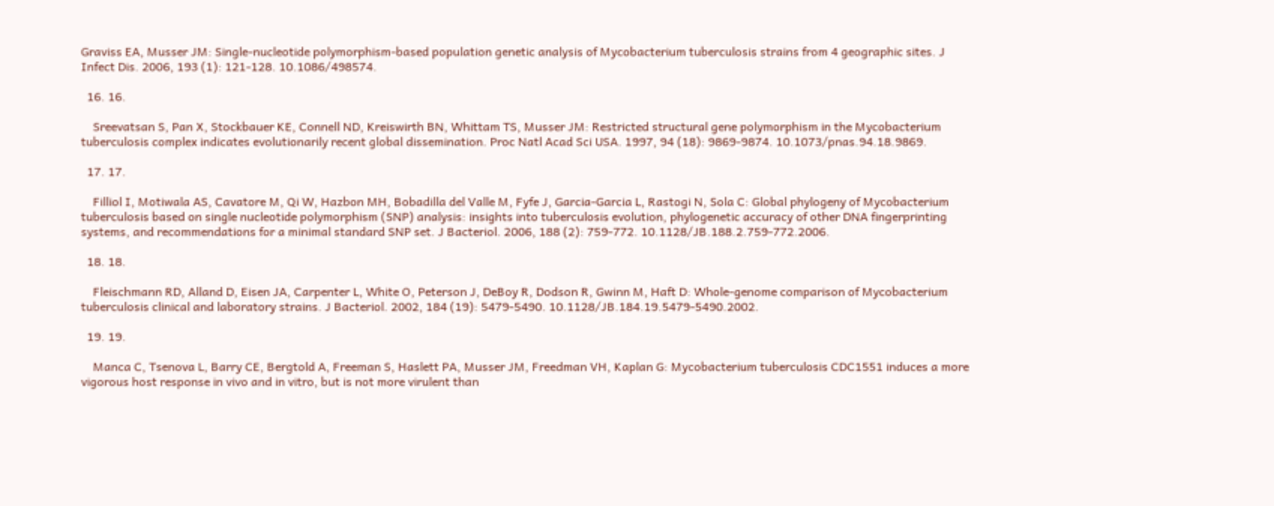Graviss EA, Musser JM: Single-nucleotide polymorphism-based population genetic analysis of Mycobacterium tuberculosis strains from 4 geographic sites. J Infect Dis. 2006, 193 (1): 121-128. 10.1086/498574.

  16. 16.

    Sreevatsan S, Pan X, Stockbauer KE, Connell ND, Kreiswirth BN, Whittam TS, Musser JM: Restricted structural gene polymorphism in the Mycobacterium tuberculosis complex indicates evolutionarily recent global dissemination. Proc Natl Acad Sci USA. 1997, 94 (18): 9869-9874. 10.1073/pnas.94.18.9869.

  17. 17.

    Filliol I, Motiwala AS, Cavatore M, Qi W, Hazbon MH, Bobadilla del Valle M, Fyfe J, Garcia-Garcia L, Rastogi N, Sola C: Global phylogeny of Mycobacterium tuberculosis based on single nucleotide polymorphism (SNP) analysis: insights into tuberculosis evolution, phylogenetic accuracy of other DNA fingerprinting systems, and recommendations for a minimal standard SNP set. J Bacteriol. 2006, 188 (2): 759-772. 10.1128/JB.188.2.759-772.2006.

  18. 18.

    Fleischmann RD, Alland D, Eisen JA, Carpenter L, White O, Peterson J, DeBoy R, Dodson R, Gwinn M, Haft D: Whole-genome comparison of Mycobacterium tuberculosis clinical and laboratory strains. J Bacteriol. 2002, 184 (19): 5479-5490. 10.1128/JB.184.19.5479-5490.2002.

  19. 19.

    Manca C, Tsenova L, Barry CE, Bergtold A, Freeman S, Haslett PA, Musser JM, Freedman VH, Kaplan G: Mycobacterium tuberculosis CDC1551 induces a more vigorous host response in vivo and in vitro, but is not more virulent than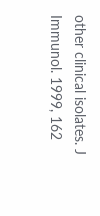other clinical isolates. J Immunol. 1999, 162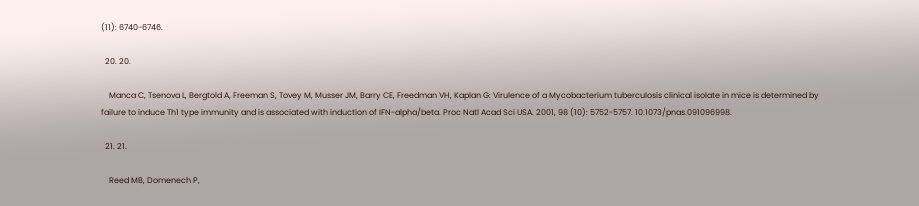(11): 6740-6746.

  20. 20.

    Manca C, Tsenova L, Bergtold A, Freeman S, Tovey M, Musser JM, Barry CE, Freedman VH, Kaplan G: Virulence of a Mycobacterium tuberculosis clinical isolate in mice is determined by failure to induce Th1 type immunity and is associated with induction of IFN-alpha/beta. Proc Natl Acad Sci USA. 2001, 98 (10): 5752-5757. 10.1073/pnas.091096998.

  21. 21.

    Reed MB, Domenech P,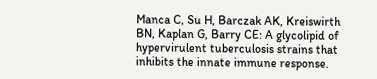Manca C, Su H, Barczak AK, Kreiswirth BN, Kaplan G, Barry CE: A glycolipid of hypervirulent tuberculosis strains that inhibits the innate immune response.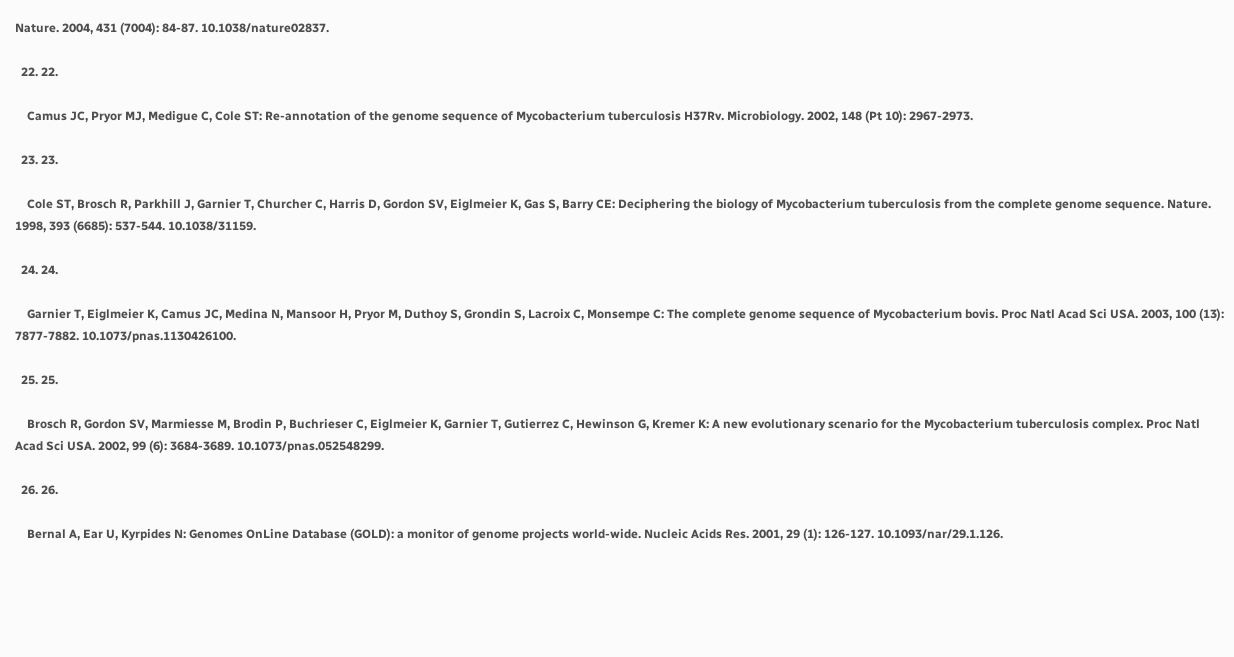Nature. 2004, 431 (7004): 84-87. 10.1038/nature02837.

  22. 22.

    Camus JC, Pryor MJ, Medigue C, Cole ST: Re-annotation of the genome sequence of Mycobacterium tuberculosis H37Rv. Microbiology. 2002, 148 (Pt 10): 2967-2973.

  23. 23.

    Cole ST, Brosch R, Parkhill J, Garnier T, Churcher C, Harris D, Gordon SV, Eiglmeier K, Gas S, Barry CE: Deciphering the biology of Mycobacterium tuberculosis from the complete genome sequence. Nature. 1998, 393 (6685): 537-544. 10.1038/31159.

  24. 24.

    Garnier T, Eiglmeier K, Camus JC, Medina N, Mansoor H, Pryor M, Duthoy S, Grondin S, Lacroix C, Monsempe C: The complete genome sequence of Mycobacterium bovis. Proc Natl Acad Sci USA. 2003, 100 (13): 7877-7882. 10.1073/pnas.1130426100.

  25. 25.

    Brosch R, Gordon SV, Marmiesse M, Brodin P, Buchrieser C, Eiglmeier K, Garnier T, Gutierrez C, Hewinson G, Kremer K: A new evolutionary scenario for the Mycobacterium tuberculosis complex. Proc Natl Acad Sci USA. 2002, 99 (6): 3684-3689. 10.1073/pnas.052548299.

  26. 26.

    Bernal A, Ear U, Kyrpides N: Genomes OnLine Database (GOLD): a monitor of genome projects world-wide. Nucleic Acids Res. 2001, 29 (1): 126-127. 10.1093/nar/29.1.126.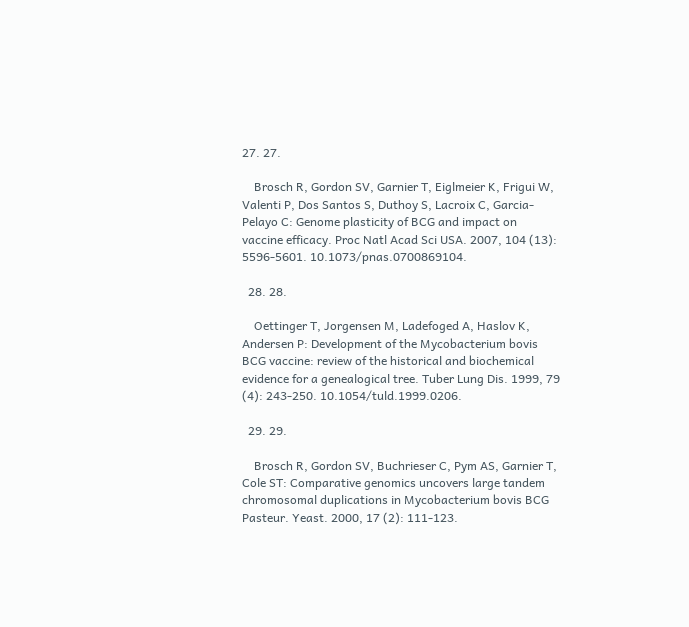27. 27.

    Brosch R, Gordon SV, Garnier T, Eiglmeier K, Frigui W, Valenti P, Dos Santos S, Duthoy S, Lacroix C, Garcia-Pelayo C: Genome plasticity of BCG and impact on vaccine efficacy. Proc Natl Acad Sci USA. 2007, 104 (13): 5596-5601. 10.1073/pnas.0700869104.

  28. 28.

    Oettinger T, Jorgensen M, Ladefoged A, Haslov K, Andersen P: Development of the Mycobacterium bovis BCG vaccine: review of the historical and biochemical evidence for a genealogical tree. Tuber Lung Dis. 1999, 79 (4): 243-250. 10.1054/tuld.1999.0206.

  29. 29.

    Brosch R, Gordon SV, Buchrieser C, Pym AS, Garnier T, Cole ST: Comparative genomics uncovers large tandem chromosomal duplications in Mycobacterium bovis BCG Pasteur. Yeast. 2000, 17 (2): 111-123.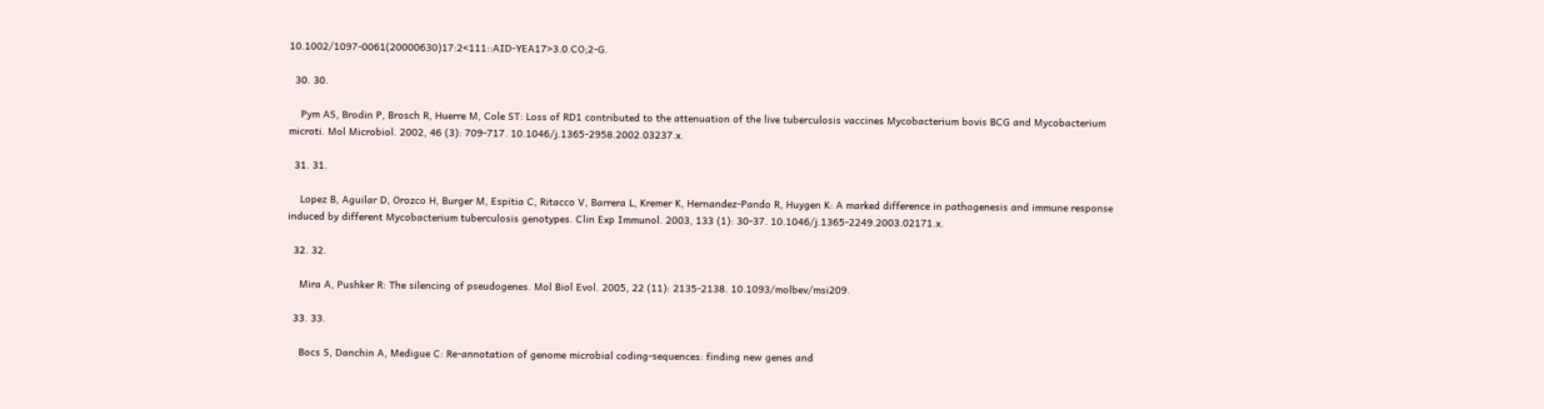10.1002/1097-0061(20000630)17:2<111::AID-YEA17>3.0.CO;2-G.

  30. 30.

    Pym AS, Brodin P, Brosch R, Huerre M, Cole ST: Loss of RD1 contributed to the attenuation of the live tuberculosis vaccines Mycobacterium bovis BCG and Mycobacterium microti. Mol Microbiol. 2002, 46 (3): 709-717. 10.1046/j.1365-2958.2002.03237.x.

  31. 31.

    Lopez B, Aguilar D, Orozco H, Burger M, Espitia C, Ritacco V, Barrera L, Kremer K, Hernandez-Pando R, Huygen K: A marked difference in pathogenesis and immune response induced by different Mycobacterium tuberculosis genotypes. Clin Exp Immunol. 2003, 133 (1): 30-37. 10.1046/j.1365-2249.2003.02171.x.

  32. 32.

    Mira A, Pushker R: The silencing of pseudogenes. Mol Biol Evol. 2005, 22 (11): 2135-2138. 10.1093/molbev/msi209.

  33. 33.

    Bocs S, Danchin A, Medigue C: Re-annotation of genome microbial coding-sequences: finding new genes and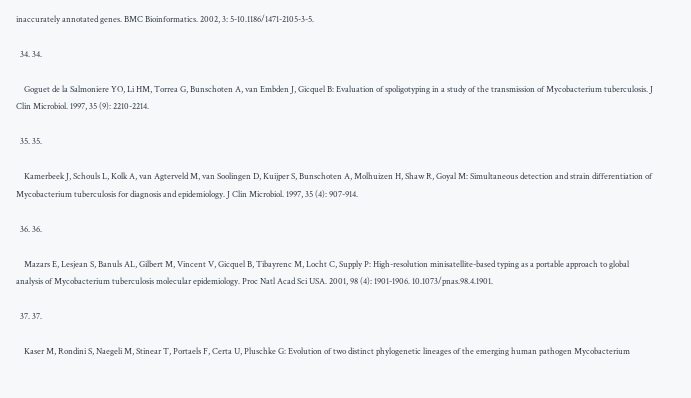inaccurately annotated genes. BMC Bioinformatics. 2002, 3: 5-10.1186/1471-2105-3-5.

  34. 34.

    Goguet de la Salmoniere YO, Li HM, Torrea G, Bunschoten A, van Embden J, Gicquel B: Evaluation of spoligotyping in a study of the transmission of Mycobacterium tuberculosis. J Clin Microbiol. 1997, 35 (9): 2210-2214.

  35. 35.

    Kamerbeek J, Schouls L, Kolk A, van Agterveld M, van Soolingen D, Kuijper S, Bunschoten A, Molhuizen H, Shaw R, Goyal M: Simultaneous detection and strain differentiation of Mycobacterium tuberculosis for diagnosis and epidemiology. J Clin Microbiol. 1997, 35 (4): 907-914.

  36. 36.

    Mazars E, Lesjean S, Banuls AL, Gilbert M, Vincent V, Gicquel B, Tibayrenc M, Locht C, Supply P: High-resolution minisatellite-based typing as a portable approach to global analysis of Mycobacterium tuberculosis molecular epidemiology. Proc Natl Acad Sci USA. 2001, 98 (4): 1901-1906. 10.1073/pnas.98.4.1901.

  37. 37.

    Kaser M, Rondini S, Naegeli M, Stinear T, Portaels F, Certa U, Pluschke G: Evolution of two distinct phylogenetic lineages of the emerging human pathogen Mycobacterium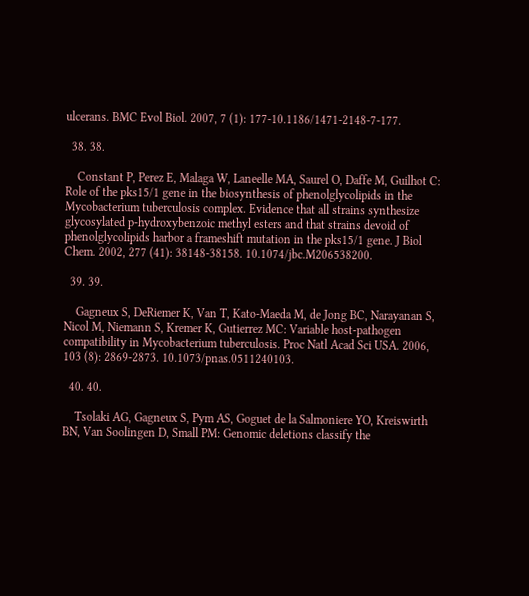ulcerans. BMC Evol Biol. 2007, 7 (1): 177-10.1186/1471-2148-7-177.

  38. 38.

    Constant P, Perez E, Malaga W, Laneelle MA, Saurel O, Daffe M, Guilhot C: Role of the pks15/1 gene in the biosynthesis of phenolglycolipids in the Mycobacterium tuberculosis complex. Evidence that all strains synthesize glycosylated p-hydroxybenzoic methyl esters and that strains devoid of phenolglycolipids harbor a frameshift mutation in the pks15/1 gene. J Biol Chem. 2002, 277 (41): 38148-38158. 10.1074/jbc.M206538200.

  39. 39.

    Gagneux S, DeRiemer K, Van T, Kato-Maeda M, de Jong BC, Narayanan S, Nicol M, Niemann S, Kremer K, Gutierrez MC: Variable host-pathogen compatibility in Mycobacterium tuberculosis. Proc Natl Acad Sci USA. 2006, 103 (8): 2869-2873. 10.1073/pnas.0511240103.

  40. 40.

    Tsolaki AG, Gagneux S, Pym AS, Goguet de la Salmoniere YO, Kreiswirth BN, Van Soolingen D, Small PM: Genomic deletions classify the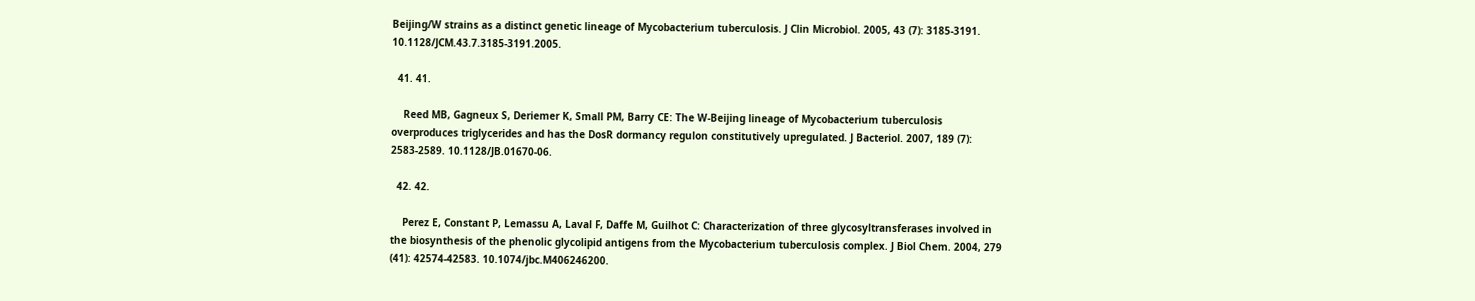Beijing/W strains as a distinct genetic lineage of Mycobacterium tuberculosis. J Clin Microbiol. 2005, 43 (7): 3185-3191. 10.1128/JCM.43.7.3185-3191.2005.

  41. 41.

    Reed MB, Gagneux S, Deriemer K, Small PM, Barry CE: The W-Beijing lineage of Mycobacterium tuberculosis overproduces triglycerides and has the DosR dormancy regulon constitutively upregulated. J Bacteriol. 2007, 189 (7): 2583-2589. 10.1128/JB.01670-06.

  42. 42.

    Perez E, Constant P, Lemassu A, Laval F, Daffe M, Guilhot C: Characterization of three glycosyltransferases involved in the biosynthesis of the phenolic glycolipid antigens from the Mycobacterium tuberculosis complex. J Biol Chem. 2004, 279 (41): 42574-42583. 10.1074/jbc.M406246200.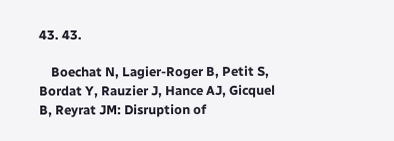43. 43.

    Boechat N, Lagier-Roger B, Petit S, Bordat Y, Rauzier J, Hance AJ, Gicquel B, Reyrat JM: Disruption of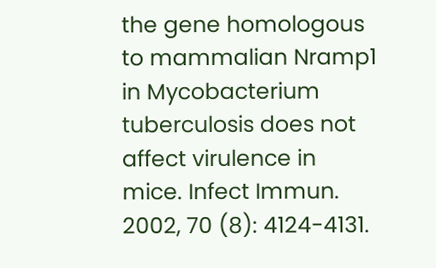the gene homologous to mammalian Nramp1 in Mycobacterium tuberculosis does not affect virulence in mice. Infect Immun. 2002, 70 (8): 4124-4131.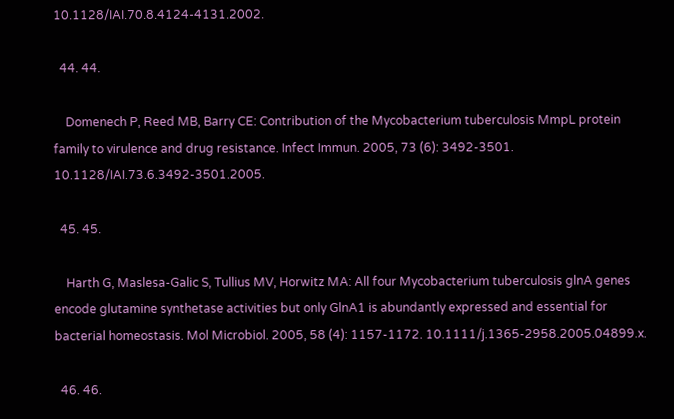10.1128/IAI.70.8.4124-4131.2002.

  44. 44.

    Domenech P, Reed MB, Barry CE: Contribution of the Mycobacterium tuberculosis MmpL protein family to virulence and drug resistance. Infect Immun. 2005, 73 (6): 3492-3501. 10.1128/IAI.73.6.3492-3501.2005.

  45. 45.

    Harth G, Maslesa-Galic S, Tullius MV, Horwitz MA: All four Mycobacterium tuberculosis glnA genes encode glutamine synthetase activities but only GlnA1 is abundantly expressed and essential for bacterial homeostasis. Mol Microbiol. 2005, 58 (4): 1157-1172. 10.1111/j.1365-2958.2005.04899.x.

  46. 46.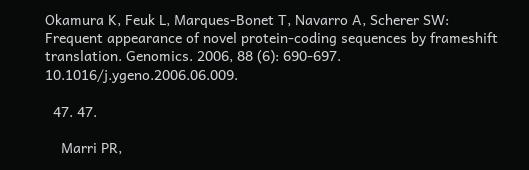Okamura K, Feuk L, Marques-Bonet T, Navarro A, Scherer SW: Frequent appearance of novel protein-coding sequences by frameshift translation. Genomics. 2006, 88 (6): 690-697. 10.1016/j.ygeno.2006.06.009.

  47. 47.

    Marri PR,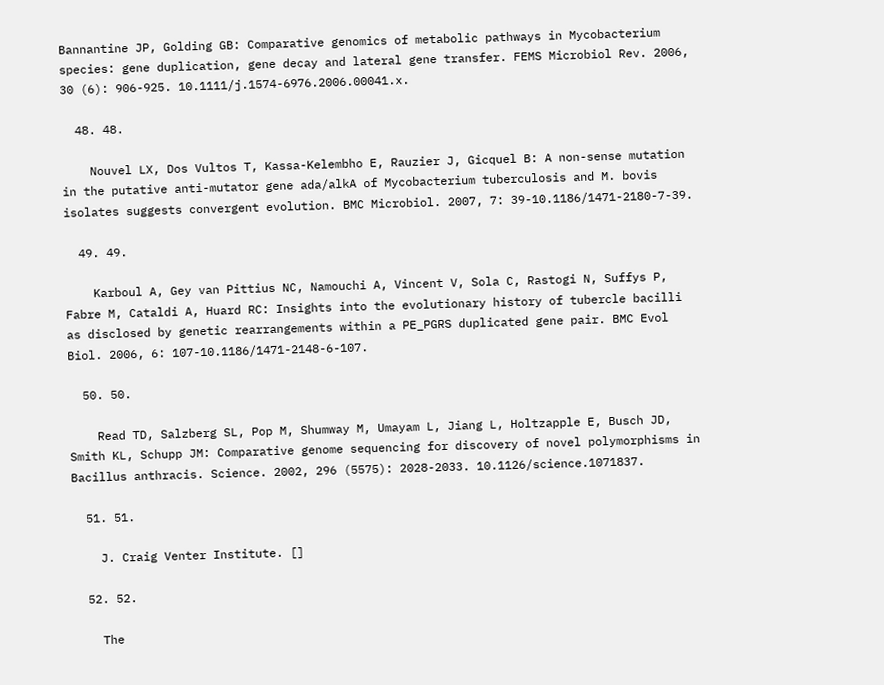Bannantine JP, Golding GB: Comparative genomics of metabolic pathways in Mycobacterium species: gene duplication, gene decay and lateral gene transfer. FEMS Microbiol Rev. 2006, 30 (6): 906-925. 10.1111/j.1574-6976.2006.00041.x.

  48. 48.

    Nouvel LX, Dos Vultos T, Kassa-Kelembho E, Rauzier J, Gicquel B: A non-sense mutation in the putative anti-mutator gene ada/alkA of Mycobacterium tuberculosis and M. bovis isolates suggests convergent evolution. BMC Microbiol. 2007, 7: 39-10.1186/1471-2180-7-39.

  49. 49.

    Karboul A, Gey van Pittius NC, Namouchi A, Vincent V, Sola C, Rastogi N, Suffys P, Fabre M, Cataldi A, Huard RC: Insights into the evolutionary history of tubercle bacilli as disclosed by genetic rearrangements within a PE_PGRS duplicated gene pair. BMC Evol Biol. 2006, 6: 107-10.1186/1471-2148-6-107.

  50. 50.

    Read TD, Salzberg SL, Pop M, Shumway M, Umayam L, Jiang L, Holtzapple E, Busch JD, Smith KL, Schupp JM: Comparative genome sequencing for discovery of novel polymorphisms in Bacillus anthracis. Science. 2002, 296 (5575): 2028-2033. 10.1126/science.1071837.

  51. 51.

    J. Craig Venter Institute. []

  52. 52.

    The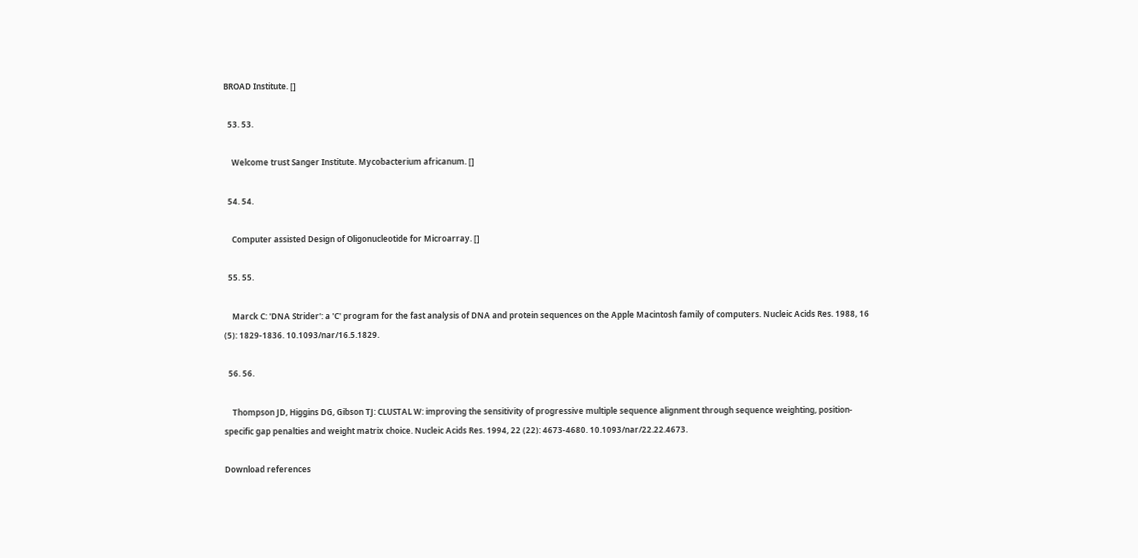BROAD Institute. []

  53. 53.

    Welcome trust Sanger Institute. Mycobacterium africanum. []

  54. 54.

    Computer assisted Design of Oligonucleotide for Microarray. []

  55. 55.

    Marck C: 'DNA Strider': a 'C' program for the fast analysis of DNA and protein sequences on the Apple Macintosh family of computers. Nucleic Acids Res. 1988, 16 (5): 1829-1836. 10.1093/nar/16.5.1829.

  56. 56.

    Thompson JD, Higgins DG, Gibson TJ: CLUSTAL W: improving the sensitivity of progressive multiple sequence alignment through sequence weighting, position-specific gap penalties and weight matrix choice. Nucleic Acids Res. 1994, 22 (22): 4673-4680. 10.1093/nar/22.22.4673.

Download references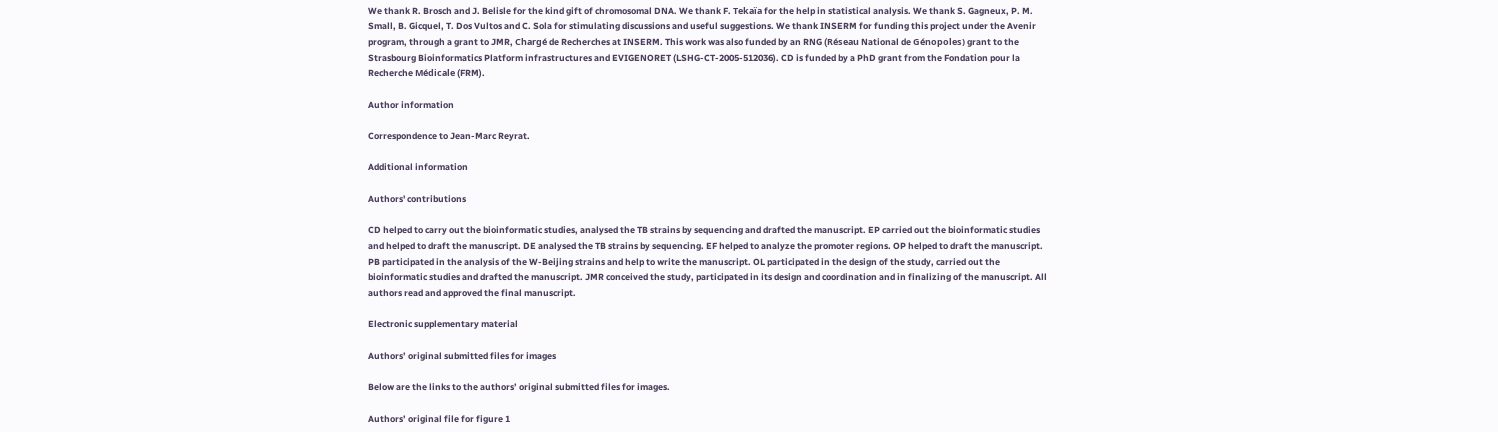We thank R. Brosch and J. Belisle for the kind gift of chromosomal DNA. We thank F. Tekaïa for the help in statistical analysis. We thank S. Gagneux, P. M. Small, B. Gicquel, T. Dos Vultos and C. Sola for stimulating discussions and useful suggestions. We thank INSERM for funding this project under the Avenir program, through a grant to JMR, Chargé de Recherches at INSERM. This work was also funded by an RNG (Réseau National de Génopoles) grant to the Strasbourg Bioinformatics Platform infrastructures and EVIGENORET (LSHG-CT-2005-512036). CD is funded by a PhD grant from the Fondation pour la Recherche Médicale (FRM).

Author information

Correspondence to Jean-Marc Reyrat.

Additional information

Authors' contributions

CD helped to carry out the bioinformatic studies, analysed the TB strains by sequencing and drafted the manuscript. EP carried out the bioinformatic studies and helped to draft the manuscript. DE analysed the TB strains by sequencing. EF helped to analyze the promoter regions. OP helped to draft the manuscript. PB participated in the analysis of the W-Beijing strains and help to write the manuscript. OL participated in the design of the study, carried out the bioinformatic studies and drafted the manuscript. JMR conceived the study, participated in its design and coordination and in finalizing of the manuscript. All authors read and approved the final manuscript.

Electronic supplementary material

Authors’ original submitted files for images

Below are the links to the authors’ original submitted files for images.

Authors’ original file for figure 1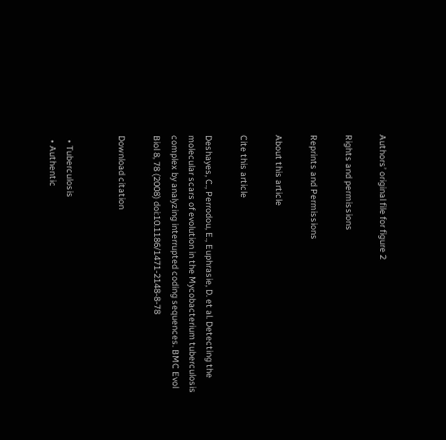Authors’ original file for figure 2

Rights and permissions

Reprints and Permissions

About this article

Cite this article

Deshayes, C., Perrodou, E., Euphrasie, D. et al. Detecting the molecular scars of evolution in the Mycobacterium tuberculosis complex by analyzing interrupted coding sequences. BMC Evol Biol 8, 78 (2008) doi:10.1186/1471-2148-8-78

Download citation


  • Tuberculosis
  • Authentic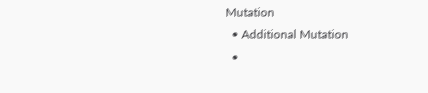Mutation
  • Additional Mutation
  •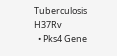Tuberculosis H37Rv
  • Pks4 Gene